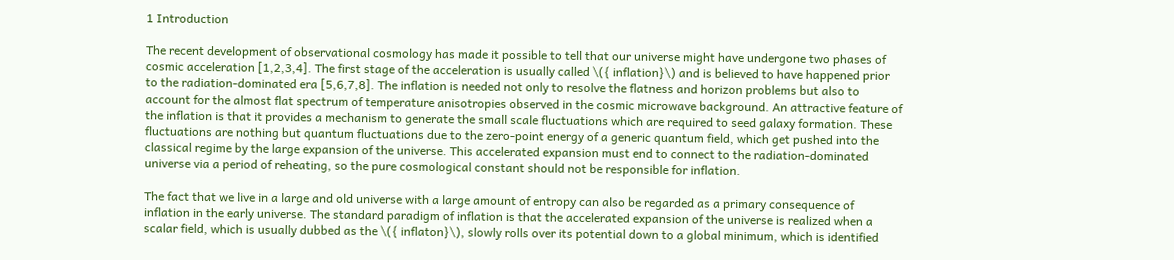1 Introduction

The recent development of observational cosmology has made it possible to tell that our universe might have undergone two phases of cosmic acceleration [1,2,3,4]. The first stage of the acceleration is usually called \({ inflation}\) and is believed to have happened prior to the radiation-dominated era [5,6,7,8]. The inflation is needed not only to resolve the flatness and horizon problems but also to account for the almost flat spectrum of temperature anisotropies observed in the cosmic microwave background. An attractive feature of the inflation is that it provides a mechanism to generate the small scale fluctuations which are required to seed galaxy formation. These fluctuations are nothing but quantum fluctuations due to the zero-point energy of a generic quantum field, which get pushed into the classical regime by the large expansion of the universe. This accelerated expansion must end to connect to the radiation-dominated universe via a period of reheating, so the pure cosmological constant should not be responsible for inflation.

The fact that we live in a large and old universe with a large amount of entropy can also be regarded as a primary consequence of inflation in the early universe. The standard paradigm of inflation is that the accelerated expansion of the universe is realized when a scalar field, which is usually dubbed as the \({ inflaton}\), slowly rolls over its potential down to a global minimum, which is identified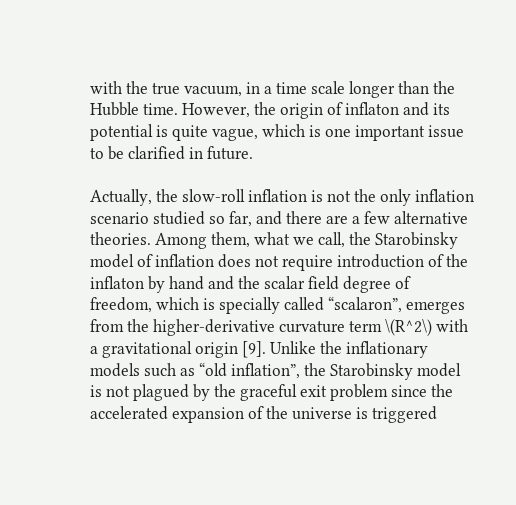with the true vacuum, in a time scale longer than the Hubble time. However, the origin of inflaton and its potential is quite vague, which is one important issue to be clarified in future.

Actually, the slow-roll inflation is not the only inflation scenario studied so far, and there are a few alternative theories. Among them, what we call, the Starobinsky model of inflation does not require introduction of the inflaton by hand and the scalar field degree of freedom, which is specially called “scalaron”, emerges from the higher-derivative curvature term \(R^2\) with a gravitational origin [9]. Unlike the inflationary models such as “old inflation”, the Starobinsky model is not plagued by the graceful exit problem since the accelerated expansion of the universe is triggered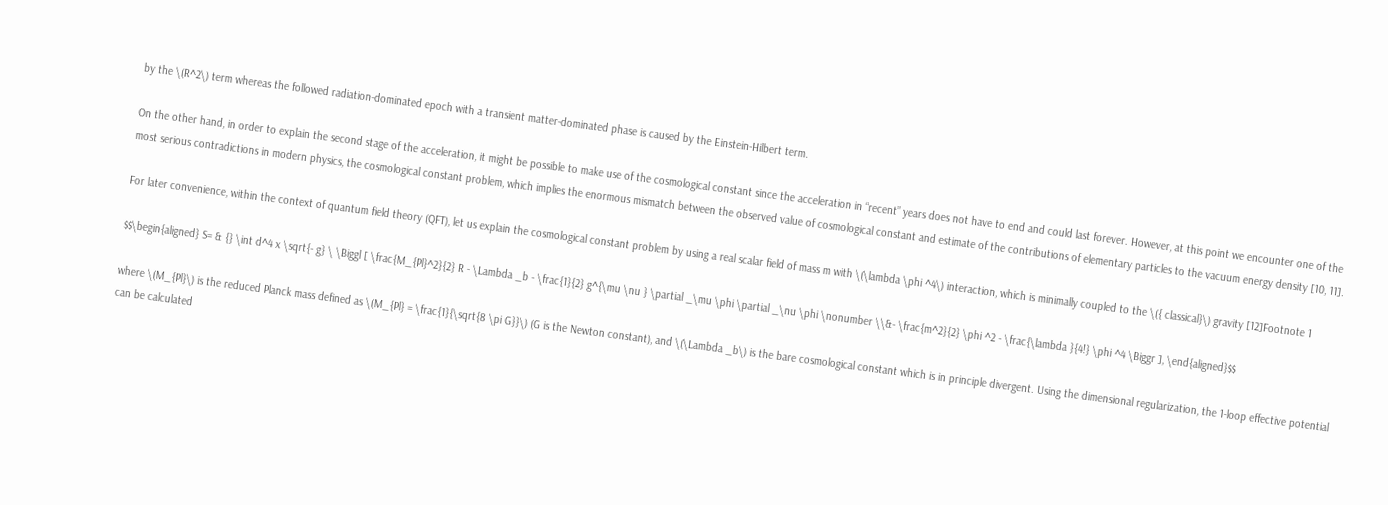by the \(R^2\) term whereas the followed radiation-dominated epoch with a transient matter-dominated phase is caused by the Einstein-Hilbert term.

On the other hand, in order to explain the second stage of the acceleration, it might be possible to make use of the cosmological constant since the acceleration in “recent” years does not have to end and could last forever. However, at this point we encounter one of the most serious contradictions in modern physics, the cosmological constant problem, which implies the enormous mismatch between the observed value of cosmological constant and estimate of the contributions of elementary particles to the vacuum energy density [10, 11].

For later convenience, within the context of quantum field theory (QFT), let us explain the cosmological constant problem by using a real scalar field of mass m with \(\lambda \phi ^4\) interaction, which is minimally coupled to the \({ classical}\) gravity [12]Footnote 1

$$\begin{aligned} S= & {} \int d^4 x \sqrt{- g} \ \Biggl [ \frac{M_{Pl}^2}{2} R - \Lambda _b - \frac{1}{2} g^{\mu \nu } \partial _\mu \phi \partial _\nu \phi \nonumber \\&- \frac{m^2}{2} \phi ^2 - \frac{\lambda }{4!} \phi ^4 \Biggr ], \end{aligned}$$

where \(M_{Pl}\) is the reduced Planck mass defined as \(M_{Pl} = \frac{1}{\sqrt{8 \pi G}}\) (G is the Newton constant), and \(\Lambda _b\) is the bare cosmological constant which is in principle divergent. Using the dimensional regularization, the 1-loop effective potential can be calculated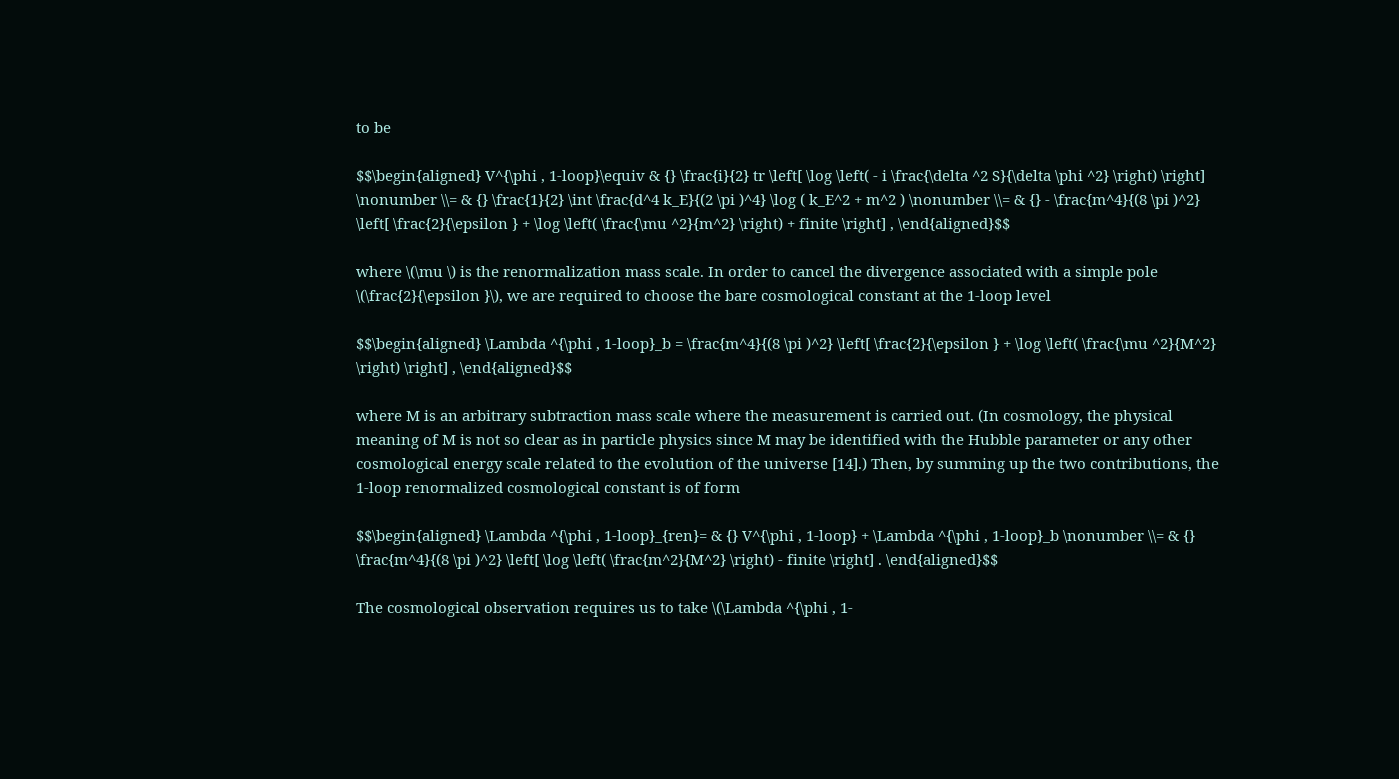to be

$$\begin{aligned} V^{\phi , 1-loop}\equiv & {} \frac{i}{2} tr \left[ \log \left( - i \frac{\delta ^2 S}{\delta \phi ^2} \right) \right] \nonumber \\= & {} \frac{1}{2} \int \frac{d^4 k_E}{(2 \pi )^4} \log ( k_E^2 + m^2 ) \nonumber \\= & {} - \frac{m^4}{(8 \pi )^2} \left[ \frac{2}{\epsilon } + \log \left( \frac{\mu ^2}{m^2} \right) + finite \right] , \end{aligned}$$

where \(\mu \) is the renormalization mass scale. In order to cancel the divergence associated with a simple pole \(\frac{2}{\epsilon }\), we are required to choose the bare cosmological constant at the 1-loop level

$$\begin{aligned} \Lambda ^{\phi , 1-loop}_b = \frac{m^4}{(8 \pi )^2} \left[ \frac{2}{\epsilon } + \log \left( \frac{\mu ^2}{M^2} \right) \right] , \end{aligned}$$

where M is an arbitrary subtraction mass scale where the measurement is carried out. (In cosmology, the physical meaning of M is not so clear as in particle physics since M may be identified with the Hubble parameter or any other cosmological energy scale related to the evolution of the universe [14].) Then, by summing up the two contributions, the 1-loop renormalized cosmological constant is of form

$$\begin{aligned} \Lambda ^{\phi , 1-loop}_{ren}= & {} V^{\phi , 1-loop} + \Lambda ^{\phi , 1-loop}_b \nonumber \\= & {} \frac{m^4}{(8 \pi )^2} \left[ \log \left( \frac{m^2}{M^2} \right) - finite \right] . \end{aligned}$$

The cosmological observation requires us to take \(\Lambda ^{\phi , 1-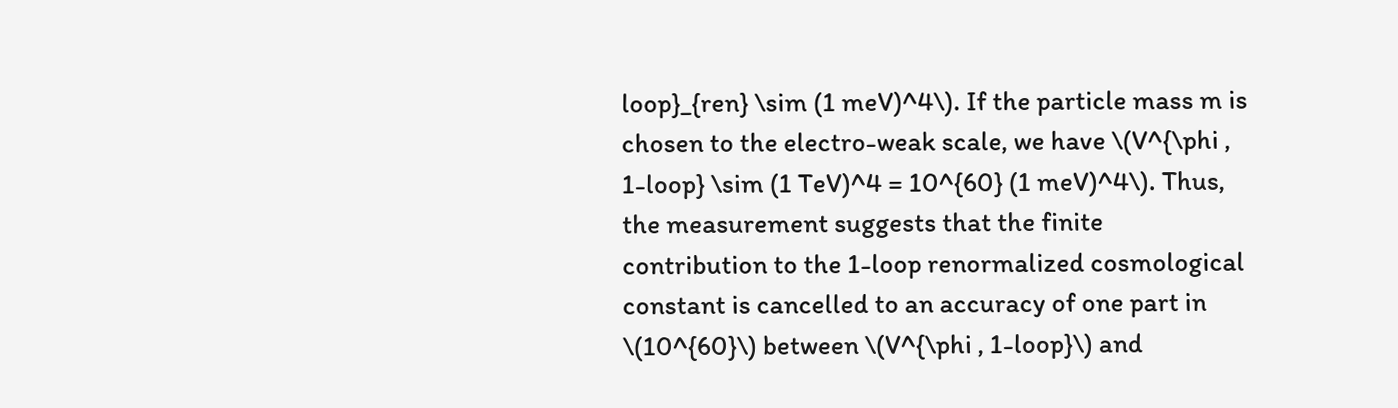loop}_{ren} \sim (1 meV)^4\). If the particle mass m is chosen to the electro-weak scale, we have \(V^{\phi , 1-loop} \sim (1 TeV)^4 = 10^{60} (1 meV)^4\). Thus, the measurement suggests that the finite contribution to the 1-loop renormalized cosmological constant is cancelled to an accuracy of one part in \(10^{60}\) between \(V^{\phi , 1-loop}\) and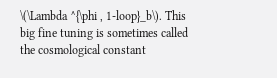\(\Lambda ^{\phi , 1-loop}_b\). This big fine tuning is sometimes called the cosmological constant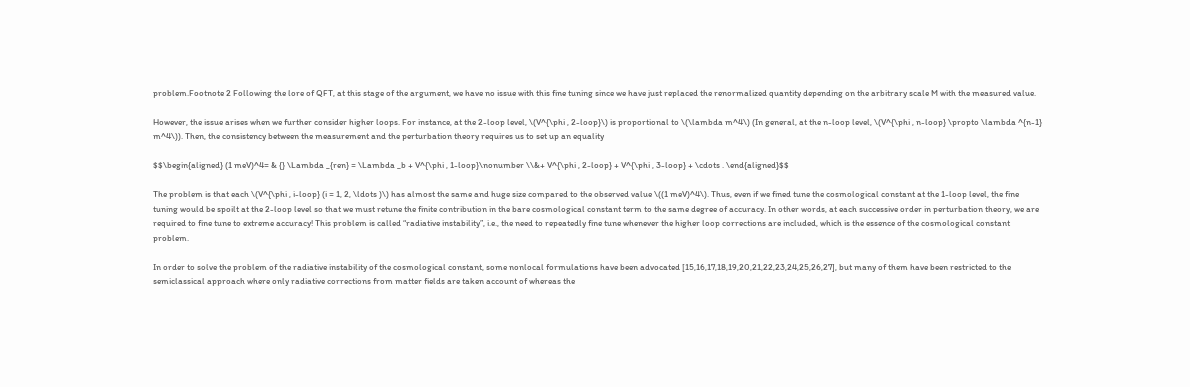problem.Footnote 2 Following the lore of QFT, at this stage of the argument, we have no issue with this fine tuning since we have just replaced the renormalized quantity depending on the arbitrary scale M with the measured value.

However, the issue arises when we further consider higher loops. For instance, at the 2-loop level, \(V^{\phi , 2-loop}\) is proportional to \(\lambda m^4\) (In general, at the n-loop level, \(V^{\phi , n-loop} \propto \lambda ^{n-1} m^4\)). Then, the consistency between the measurement and the perturbation theory requires us to set up an equality

$$\begin{aligned} (1 meV)^4= & {} \Lambda _{ren} = \Lambda _b + V^{\phi , 1-loop}\nonumber \\&+ V^{\phi , 2-loop} + V^{\phi , 3-loop} + \cdots . \end{aligned}$$

The problem is that each \(V^{\phi , i-loop} (i = 1, 2, \ldots )\) has almost the same and huge size compared to the observed value \((1 meV)^4\). Thus, even if we fined tune the cosmological constant at the 1-loop level, the fine tuning would be spoilt at the 2-loop level so that we must retune the finite contribution in the bare cosmological constant term to the same degree of accuracy. In other words, at each successive order in perturbation theory, we are required to fine tune to extreme accuracy! This problem is called “radiative instability”, i.e., the need to repeatedly fine tune whenever the higher loop corrections are included, which is the essence of the cosmological constant problem.

In order to solve the problem of the radiative instability of the cosmological constant, some nonlocal formulations have been advocated [15,16,17,18,19,20,21,22,23,24,25,26,27], but many of them have been restricted to the semiclassical approach where only radiative corrections from matter fields are taken account of whereas the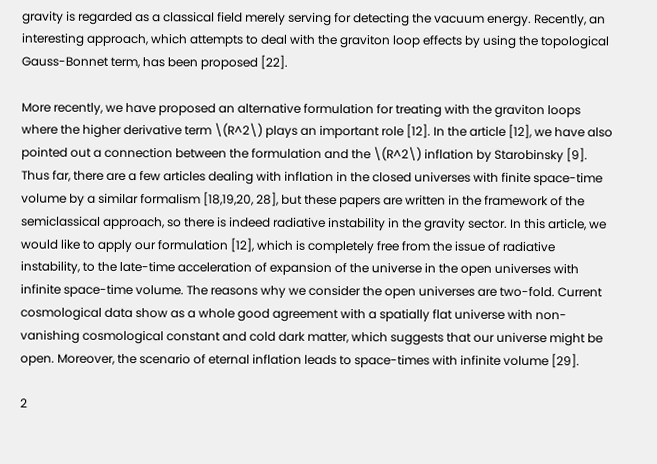gravity is regarded as a classical field merely serving for detecting the vacuum energy. Recently, an interesting approach, which attempts to deal with the graviton loop effects by using the topological Gauss-Bonnet term, has been proposed [22].

More recently, we have proposed an alternative formulation for treating with the graviton loops where the higher derivative term \(R^2\) plays an important role [12]. In the article [12], we have also pointed out a connection between the formulation and the \(R^2\) inflation by Starobinsky [9]. Thus far, there are a few articles dealing with inflation in the closed universes with finite space-time volume by a similar formalism [18,19,20, 28], but these papers are written in the framework of the semiclassical approach, so there is indeed radiative instability in the gravity sector. In this article, we would like to apply our formulation [12], which is completely free from the issue of radiative instability, to the late-time acceleration of expansion of the universe in the open universes with infinite space-time volume. The reasons why we consider the open universes are two-fold. Current cosmological data show as a whole good agreement with a spatially flat universe with non-vanishing cosmological constant and cold dark matter, which suggests that our universe might be open. Moreover, the scenario of eternal inflation leads to space-times with infinite volume [29].

2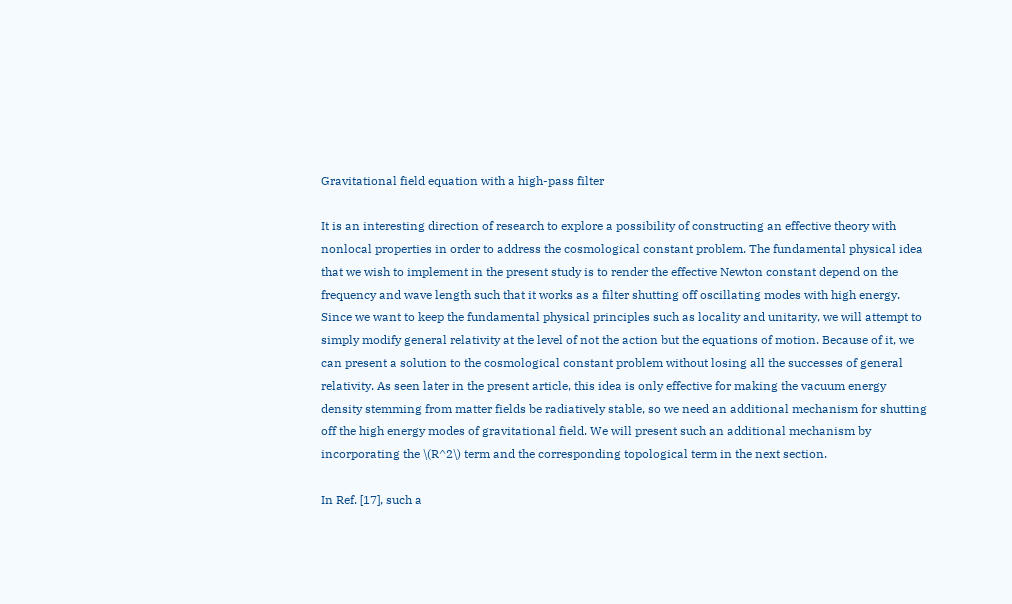Gravitational field equation with a high-pass filter

It is an interesting direction of research to explore a possibility of constructing an effective theory with nonlocal properties in order to address the cosmological constant problem. The fundamental physical idea that we wish to implement in the present study is to render the effective Newton constant depend on the frequency and wave length such that it works as a filter shutting off oscillating modes with high energy. Since we want to keep the fundamental physical principles such as locality and unitarity, we will attempt to simply modify general relativity at the level of not the action but the equations of motion. Because of it, we can present a solution to the cosmological constant problem without losing all the successes of general relativity. As seen later in the present article, this idea is only effective for making the vacuum energy density stemming from matter fields be radiatively stable, so we need an additional mechanism for shutting off the high energy modes of gravitational field. We will present such an additional mechanism by incorporating the \(R^2\) term and the corresponding topological term in the next section.

In Ref. [17], such a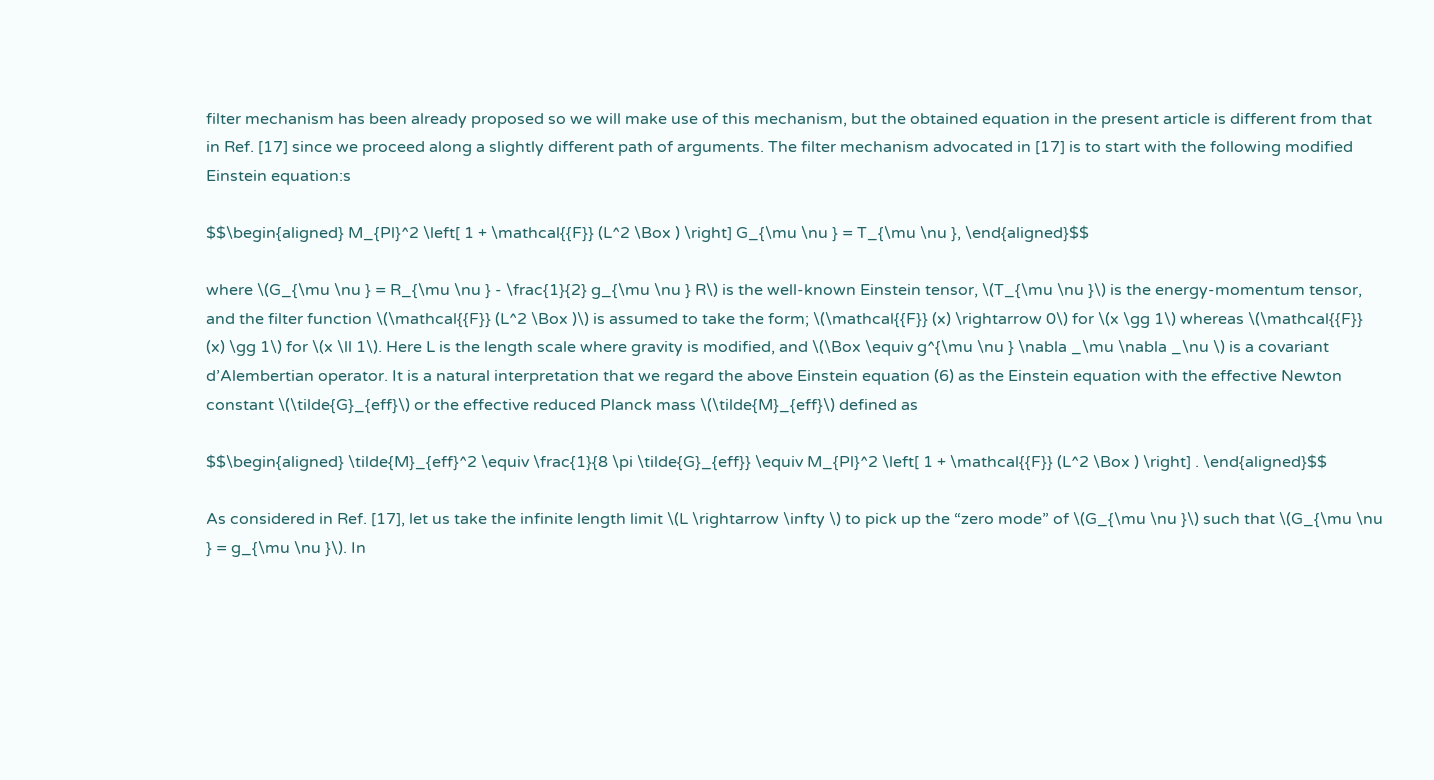filter mechanism has been already proposed so we will make use of this mechanism, but the obtained equation in the present article is different from that in Ref. [17] since we proceed along a slightly different path of arguments. The filter mechanism advocated in [17] is to start with the following modified Einstein equation:s

$$\begin{aligned} M_{Pl}^2 \left[ 1 + \mathcal{{F}} (L^2 \Box ) \right] G_{\mu \nu } = T_{\mu \nu }, \end{aligned}$$

where \(G_{\mu \nu } = R_{\mu \nu } - \frac{1}{2} g_{\mu \nu } R\) is the well-known Einstein tensor, \(T_{\mu \nu }\) is the energy-momentum tensor, and the filter function \(\mathcal{{F}} (L^2 \Box )\) is assumed to take the form; \(\mathcal{{F}} (x) \rightarrow 0\) for \(x \gg 1\) whereas \(\mathcal{{F}} (x) \gg 1\) for \(x \ll 1\). Here L is the length scale where gravity is modified, and \(\Box \equiv g^{\mu \nu } \nabla _\mu \nabla _\nu \) is a covariant d’Alembertian operator. It is a natural interpretation that we regard the above Einstein equation (6) as the Einstein equation with the effective Newton constant \(\tilde{G}_{eff}\) or the effective reduced Planck mass \(\tilde{M}_{eff}\) defined as

$$\begin{aligned} \tilde{M}_{eff}^2 \equiv \frac{1}{8 \pi \tilde{G}_{eff}} \equiv M_{Pl}^2 \left[ 1 + \mathcal{{F}} (L^2 \Box ) \right] . \end{aligned}$$

As considered in Ref. [17], let us take the infinite length limit \(L \rightarrow \infty \) to pick up the “zero mode” of \(G_{\mu \nu }\) such that \(G_{\mu \nu } = g_{\mu \nu }\). In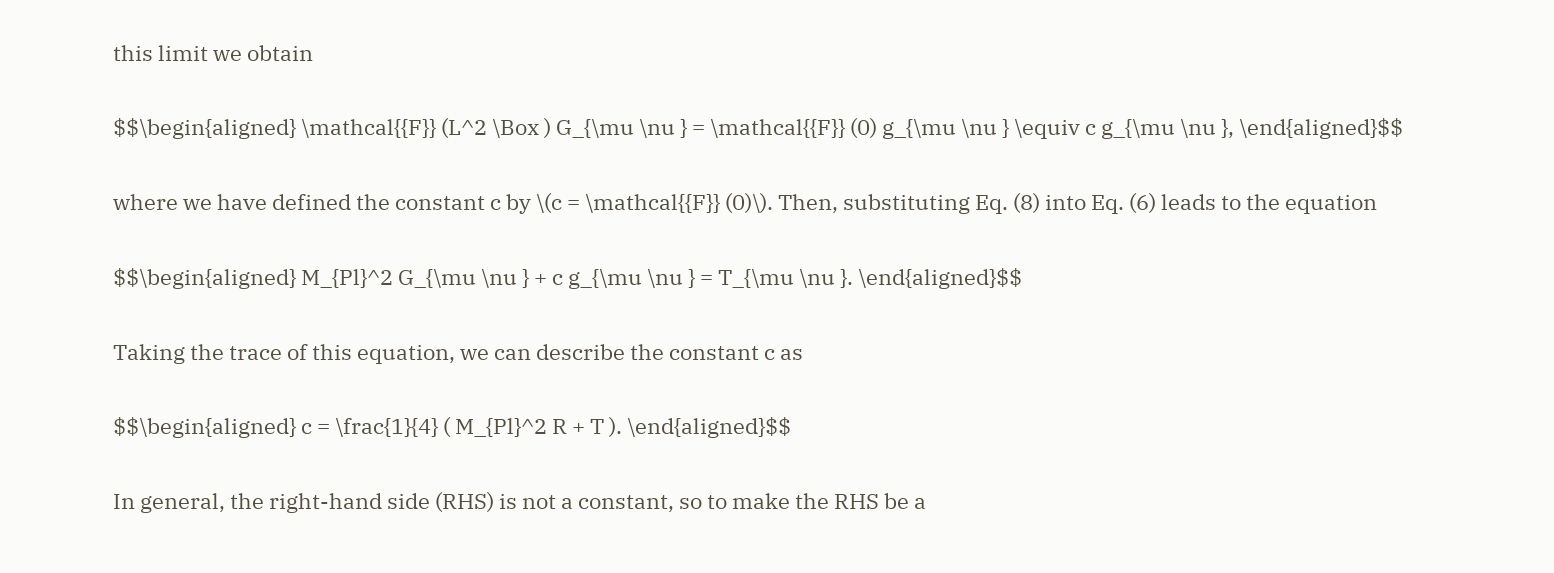this limit we obtain

$$\begin{aligned} \mathcal{{F}} (L^2 \Box ) G_{\mu \nu } = \mathcal{{F}} (0) g_{\mu \nu } \equiv c g_{\mu \nu }, \end{aligned}$$

where we have defined the constant c by \(c = \mathcal{{F}} (0)\). Then, substituting Eq. (8) into Eq. (6) leads to the equation

$$\begin{aligned} M_{Pl}^2 G_{\mu \nu } + c g_{\mu \nu } = T_{\mu \nu }. \end{aligned}$$

Taking the trace of this equation, we can describe the constant c as

$$\begin{aligned} c = \frac{1}{4} ( M_{Pl}^2 R + T ). \end{aligned}$$

In general, the right-hand side (RHS) is not a constant, so to make the RHS be a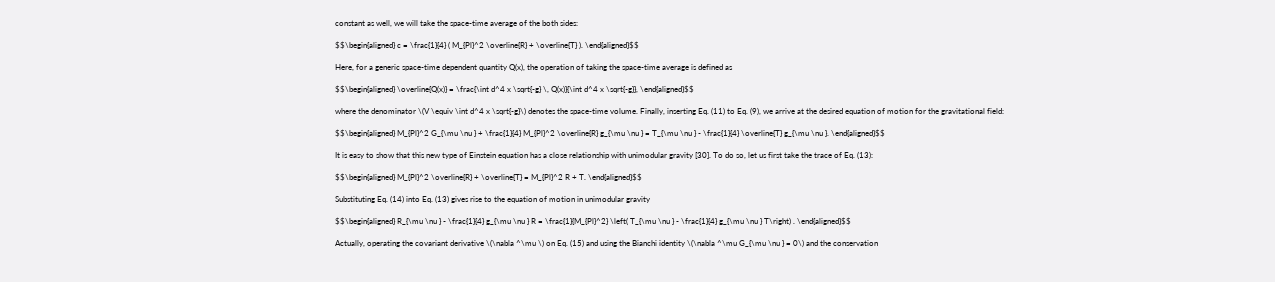constant as well, we will take the space-time average of the both sides:

$$\begin{aligned} c = \frac{1}{4} ( M_{Pl}^2 \overline{R} + \overline{T} ). \end{aligned}$$

Here, for a generic space-time dependent quantity Q(x), the operation of taking the space-time average is defined as

$$\begin{aligned} \overline{Q(x)} = \frac{\int d^4 x \sqrt{-g} \, Q(x)}{\int d^4 x \sqrt{-g}}, \end{aligned}$$

where the denominator \(V \equiv \int d^4 x \sqrt{-g}\) denotes the space-time volume. Finally, inserting Eq. (11) to Eq. (9), we arrive at the desired equation of motion for the gravitational field:

$$\begin{aligned} M_{Pl}^2 G_{\mu \nu } + \frac{1}{4} M_{Pl}^2 \overline{R} g_{\mu \nu } = T_{\mu \nu } - \frac{1}{4} \overline{T} g_{\mu \nu }. \end{aligned}$$

It is easy to show that this new type of Einstein equation has a close relationship with unimodular gravity [30]. To do so, let us first take the trace of Eq. (13):

$$\begin{aligned} M_{Pl}^2 \overline{R} + \overline{T} = M_{Pl}^2 R + T. \end{aligned}$$

Substituting Eq. (14) into Eq. (13) gives rise to the equation of motion in unimodular gravity

$$\begin{aligned} R_{\mu \nu } - \frac{1}{4} g_{\mu \nu } R = \frac{1}{M_{Pl}^2} \left( T_{\mu \nu } - \frac{1}{4} g_{\mu \nu } T\right) . \end{aligned}$$

Actually, operating the covariant derivative \(\nabla ^\mu \) on Eq. (15) and using the Bianchi identity \(\nabla ^\mu G_{\mu \nu } = 0\) and the conservation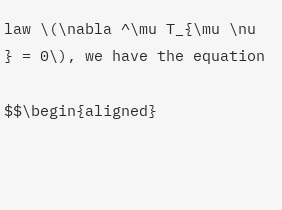law \(\nabla ^\mu T_{\mu \nu } = 0\), we have the equation

$$\begin{aligned}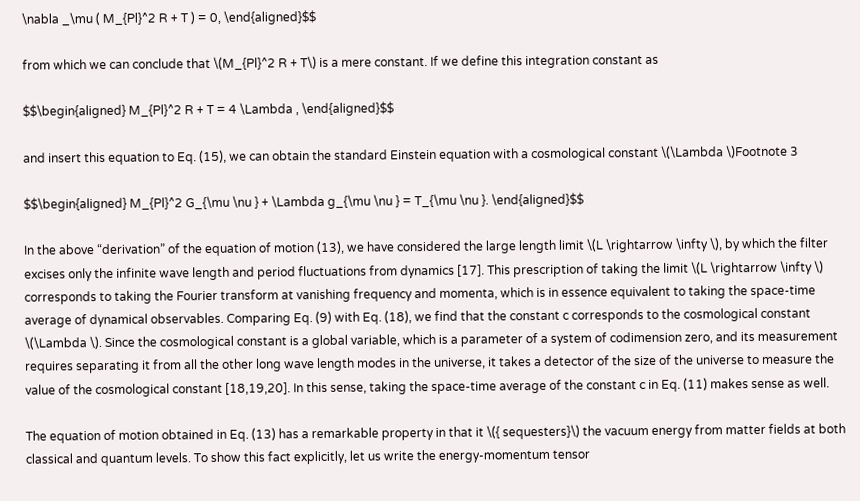\nabla _\mu ( M_{Pl}^2 R + T ) = 0, \end{aligned}$$

from which we can conclude that \(M_{Pl}^2 R + T\) is a mere constant. If we define this integration constant as

$$\begin{aligned} M_{Pl}^2 R + T = 4 \Lambda , \end{aligned}$$

and insert this equation to Eq. (15), we can obtain the standard Einstein equation with a cosmological constant \(\Lambda \)Footnote 3

$$\begin{aligned} M_{Pl}^2 G_{\mu \nu } + \Lambda g_{\mu \nu } = T_{\mu \nu }. \end{aligned}$$

In the above “derivation” of the equation of motion (13), we have considered the large length limit \(L \rightarrow \infty \), by which the filter excises only the infinite wave length and period fluctuations from dynamics [17]. This prescription of taking the limit \(L \rightarrow \infty \) corresponds to taking the Fourier transform at vanishing frequency and momenta, which is in essence equivalent to taking the space-time average of dynamical observables. Comparing Eq. (9) with Eq. (18), we find that the constant c corresponds to the cosmological constant \(\Lambda \). Since the cosmological constant is a global variable, which is a parameter of a system of codimension zero, and its measurement requires separating it from all the other long wave length modes in the universe, it takes a detector of the size of the universe to measure the value of the cosmological constant [18,19,20]. In this sense, taking the space-time average of the constant c in Eq. (11) makes sense as well.

The equation of motion obtained in Eq. (13) has a remarkable property in that it \({ sequesters}\) the vacuum energy from matter fields at both classical and quantum levels. To show this fact explicitly, let us write the energy-momentum tensor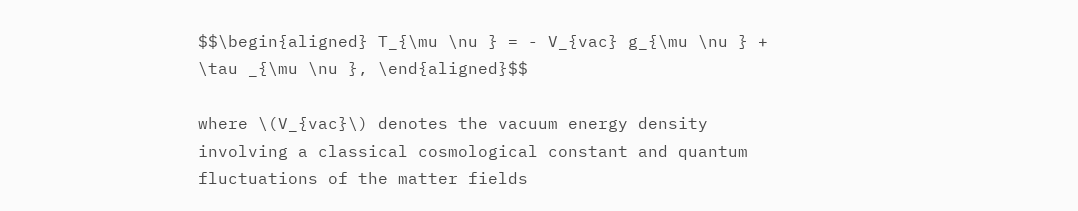$$\begin{aligned} T_{\mu \nu } = - V_{vac} g_{\mu \nu } + \tau _{\mu \nu }, \end{aligned}$$

where \(V_{vac}\) denotes the vacuum energy density involving a classical cosmological constant and quantum fluctuations of the matter fields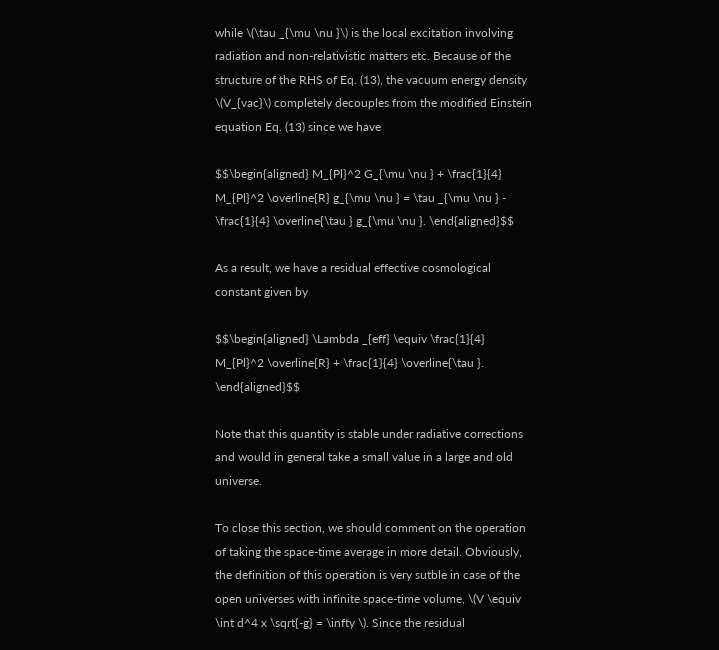while \(\tau _{\mu \nu }\) is the local excitation involving radiation and non-relativistic matters etc. Because of the structure of the RHS of Eq. (13), the vacuum energy density \(V_{vac}\) completely decouples from the modified Einstein equation Eq. (13) since we have

$$\begin{aligned} M_{Pl}^2 G_{\mu \nu } + \frac{1}{4} M_{Pl}^2 \overline{R} g_{\mu \nu } = \tau _{\mu \nu } - \frac{1}{4} \overline{\tau } g_{\mu \nu }. \end{aligned}$$

As a result, we have a residual effective cosmological constant given by

$$\begin{aligned} \Lambda _{eff} \equiv \frac{1}{4} M_{Pl}^2 \overline{R} + \frac{1}{4} \overline{\tau }. \end{aligned}$$

Note that this quantity is stable under radiative corrections and would in general take a small value in a large and old universe.

To close this section, we should comment on the operation of taking the space-time average in more detail. Obviously, the definition of this operation is very sutble in case of the open universes with infinite space-time volume, \(V \equiv \int d^4 x \sqrt{-g} = \infty \). Since the residual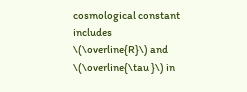cosmological constant includes \(\overline{R}\) and \(\overline{\tau }\) in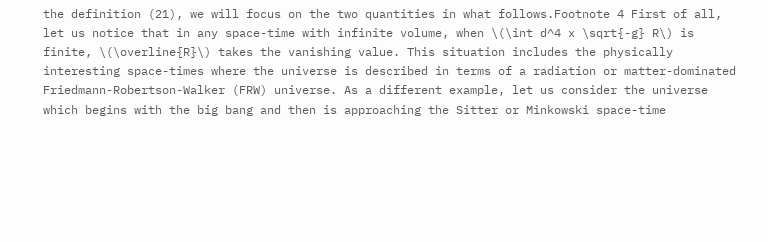the definition (21), we will focus on the two quantities in what follows.Footnote 4 First of all, let us notice that in any space-time with infinite volume, when \(\int d^4 x \sqrt{-g} R\) is finite, \(\overline{R}\) takes the vanishing value. This situation includes the physically interesting space-times where the universe is described in terms of a radiation or matter-dominated Friedmann-Robertson-Walker (FRW) universe. As a different example, let us consider the universe which begins with the big bang and then is approaching the Sitter or Minkowski space-time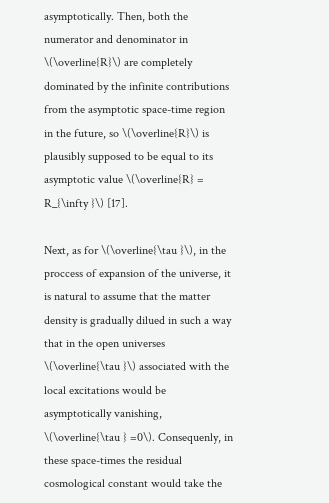asymptotically. Then, both the numerator and denominator in \(\overline{R}\) are completely dominated by the infinite contributions from the asymptotic space-time region in the future, so \(\overline{R}\) is plausibly supposed to be equal to its asymptotic value \(\overline{R} = R_{\infty }\) [17].

Next, as for \(\overline{\tau }\), in the proccess of expansion of the universe, it is natural to assume that the matter density is gradually dilued in such a way that in the open universes \(\overline{\tau }\) associated with the local excitations would be asymptotically vanishing, \(\overline{\tau } =0\). Consequenly, in these space-times the residual cosmological constant would take the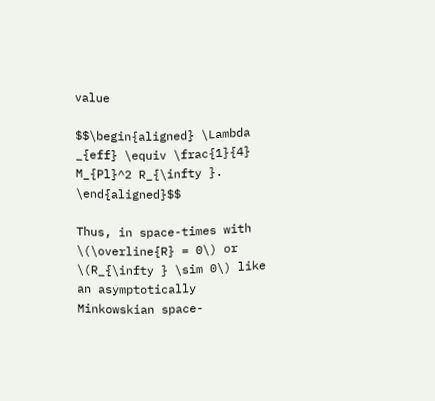value

$$\begin{aligned} \Lambda _{eff} \equiv \frac{1}{4} M_{Pl}^2 R_{\infty }. \end{aligned}$$

Thus, in space-times with \(\overline{R} = 0\) or \(R_{\infty } \sim 0\) like an asymptotically Minkowskian space-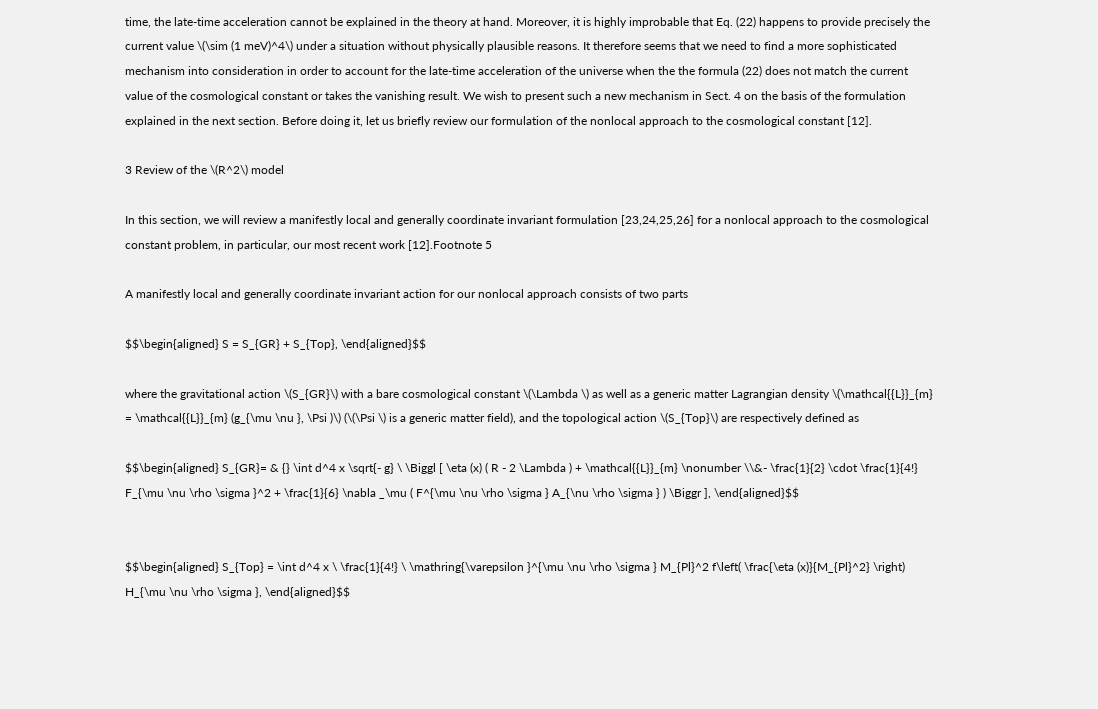time, the late-time acceleration cannot be explained in the theory at hand. Moreover, it is highly improbable that Eq. (22) happens to provide precisely the current value \(\sim (1 meV)^4\) under a situation without physically plausible reasons. It therefore seems that we need to find a more sophisticated mechanism into consideration in order to account for the late-time acceleration of the universe when the the formula (22) does not match the current value of the cosmological constant or takes the vanishing result. We wish to present such a new mechanism in Sect. 4 on the basis of the formulation explained in the next section. Before doing it, let us briefly review our formulation of the nonlocal approach to the cosmological constant [12].

3 Review of the \(R^2\) model

In this section, we will review a manifestly local and generally coordinate invariant formulation [23,24,25,26] for a nonlocal approach to the cosmological constant problem, in particular, our most recent work [12].Footnote 5

A manifestly local and generally coordinate invariant action for our nonlocal approach consists of two parts

$$\begin{aligned} S = S_{GR} + S_{Top}, \end{aligned}$$

where the gravitational action \(S_{GR}\) with a bare cosmological constant \(\Lambda \) as well as a generic matter Lagrangian density \(\mathcal{{L}}_{m} = \mathcal{{L}}_{m} (g_{\mu \nu }, \Psi )\) (\(\Psi \) is a generic matter field), and the topological action \(S_{Top}\) are respectively defined as

$$\begin{aligned} S_{GR}= & {} \int d^4 x \sqrt{- g} \ \Biggl [ \eta (x) ( R - 2 \Lambda ) + \mathcal{{L}}_{m} \nonumber \\&- \frac{1}{2} \cdot \frac{1}{4!} F_{\mu \nu \rho \sigma }^2 + \frac{1}{6} \nabla _\mu ( F^{\mu \nu \rho \sigma } A_{\nu \rho \sigma } ) \Biggr ], \end{aligned}$$


$$\begin{aligned} S_{Top} = \int d^4 x \ \frac{1}{4!} \ \mathring{\varepsilon }^{\mu \nu \rho \sigma } M_{Pl}^2 f\left( \frac{\eta (x)}{M_{Pl}^2} \right) H_{\mu \nu \rho \sigma }, \end{aligned}$$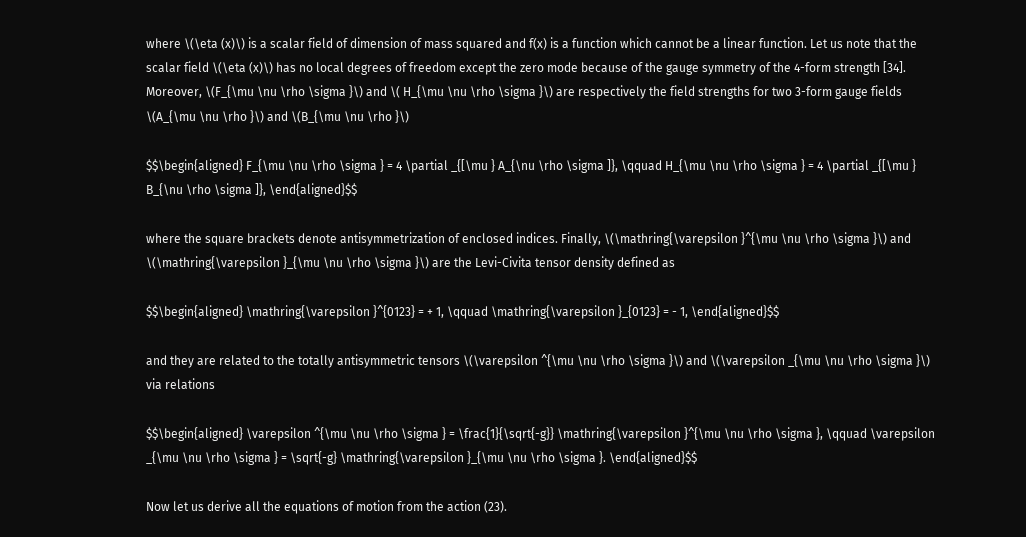where \(\eta (x)\) is a scalar field of dimension of mass squared and f(x) is a function which cannot be a linear function. Let us note that the scalar field \(\eta (x)\) has no local degrees of freedom except the zero mode because of the gauge symmetry of the 4-form strength [34]. Moreover, \(F_{\mu \nu \rho \sigma }\) and \( H_{\mu \nu \rho \sigma }\) are respectively the field strengths for two 3-form gauge fields \(A_{\mu \nu \rho }\) and \(B_{\mu \nu \rho }\)

$$\begin{aligned} F_{\mu \nu \rho \sigma } = 4 \partial _{[\mu } A_{\nu \rho \sigma ]}, \qquad H_{\mu \nu \rho \sigma } = 4 \partial _{[\mu } B_{\nu \rho \sigma ]}, \end{aligned}$$

where the square brackets denote antisymmetrization of enclosed indices. Finally, \(\mathring{\varepsilon }^{\mu \nu \rho \sigma }\) and \(\mathring{\varepsilon }_{\mu \nu \rho \sigma }\) are the Levi-Civita tensor density defined as

$$\begin{aligned} \mathring{\varepsilon }^{0123} = + 1, \qquad \mathring{\varepsilon }_{0123} = - 1, \end{aligned}$$

and they are related to the totally antisymmetric tensors \(\varepsilon ^{\mu \nu \rho \sigma }\) and \(\varepsilon _{\mu \nu \rho \sigma }\) via relations

$$\begin{aligned} \varepsilon ^{\mu \nu \rho \sigma } = \frac{1}{\sqrt{-g}} \mathring{\varepsilon }^{\mu \nu \rho \sigma }, \qquad \varepsilon _{\mu \nu \rho \sigma } = \sqrt{-g} \mathring{\varepsilon }_{\mu \nu \rho \sigma }. \end{aligned}$$

Now let us derive all the equations of motion from the action (23).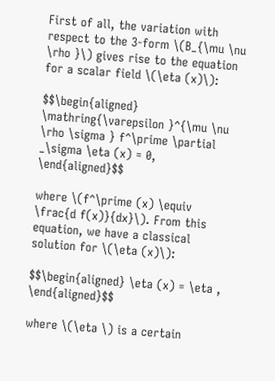First of all, the variation with respect to the 3-form \(B_{\mu \nu \rho }\) gives rise to the equation for a scalar field \(\eta (x)\):

$$\begin{aligned} \mathring{\varepsilon }^{\mu \nu \rho \sigma } f^\prime \partial _\sigma \eta (x) = 0, \end{aligned}$$

where \(f^\prime (x) \equiv \frac{d f(x)}{dx}\). From this equation, we have a classical solution for \(\eta (x)\):

$$\begin{aligned} \eta (x) = \eta , \end{aligned}$$

where \(\eta \) is a certain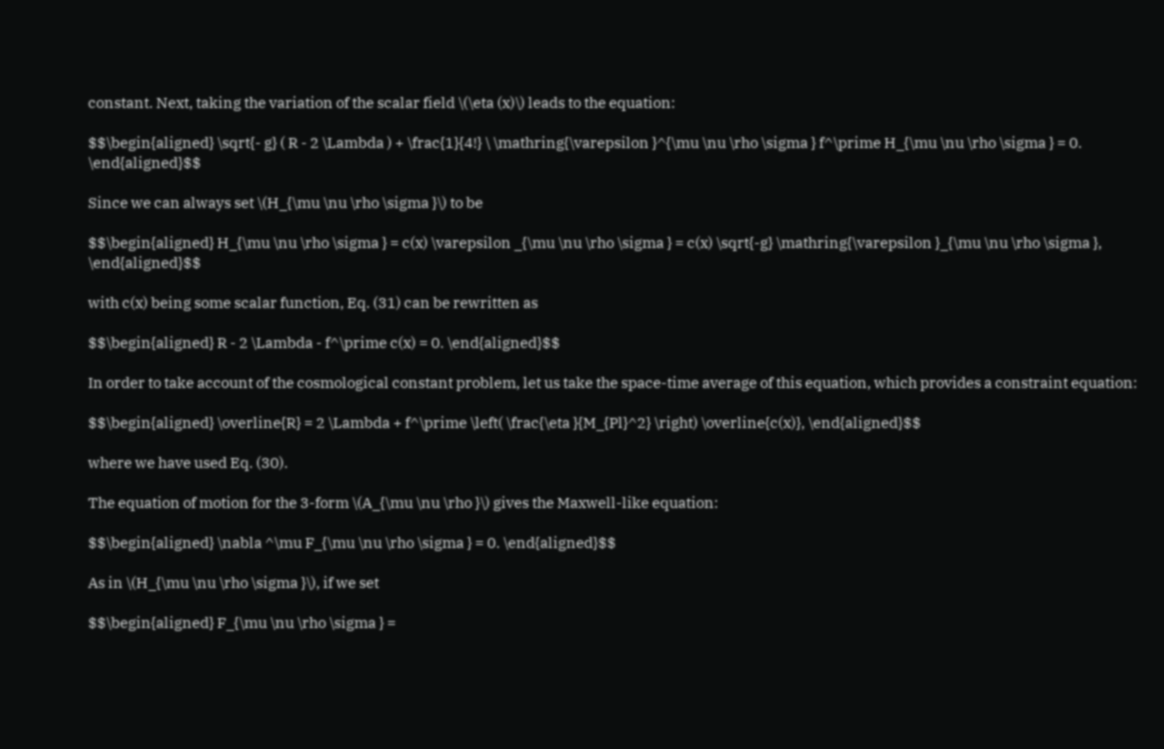constant. Next, taking the variation of the scalar field \(\eta (x)\) leads to the equation:

$$\begin{aligned} \sqrt{- g} ( R - 2 \Lambda ) + \frac{1}{4!} \ \mathring{\varepsilon }^{\mu \nu \rho \sigma } f^\prime H_{\mu \nu \rho \sigma } = 0. \end{aligned}$$

Since we can always set \(H_{\mu \nu \rho \sigma }\) to be

$$\begin{aligned} H_{\mu \nu \rho \sigma } = c(x) \varepsilon _{\mu \nu \rho \sigma } = c(x) \sqrt{-g} \mathring{\varepsilon }_{\mu \nu \rho \sigma }, \end{aligned}$$

with c(x) being some scalar function, Eq. (31) can be rewritten as

$$\begin{aligned} R - 2 \Lambda - f^\prime c(x) = 0. \end{aligned}$$

In order to take account of the cosmological constant problem, let us take the space-time average of this equation, which provides a constraint equation:

$$\begin{aligned} \overline{R} = 2 \Lambda + f^\prime \left( \frac{\eta }{M_{Pl}^2} \right) \overline{c(x)}, \end{aligned}$$

where we have used Eq. (30).

The equation of motion for the 3-form \(A_{\mu \nu \rho }\) gives the Maxwell-like equation:

$$\begin{aligned} \nabla ^\mu F_{\mu \nu \rho \sigma } = 0. \end{aligned}$$

As in \(H_{\mu \nu \rho \sigma }\), if we set

$$\begin{aligned} F_{\mu \nu \rho \sigma } =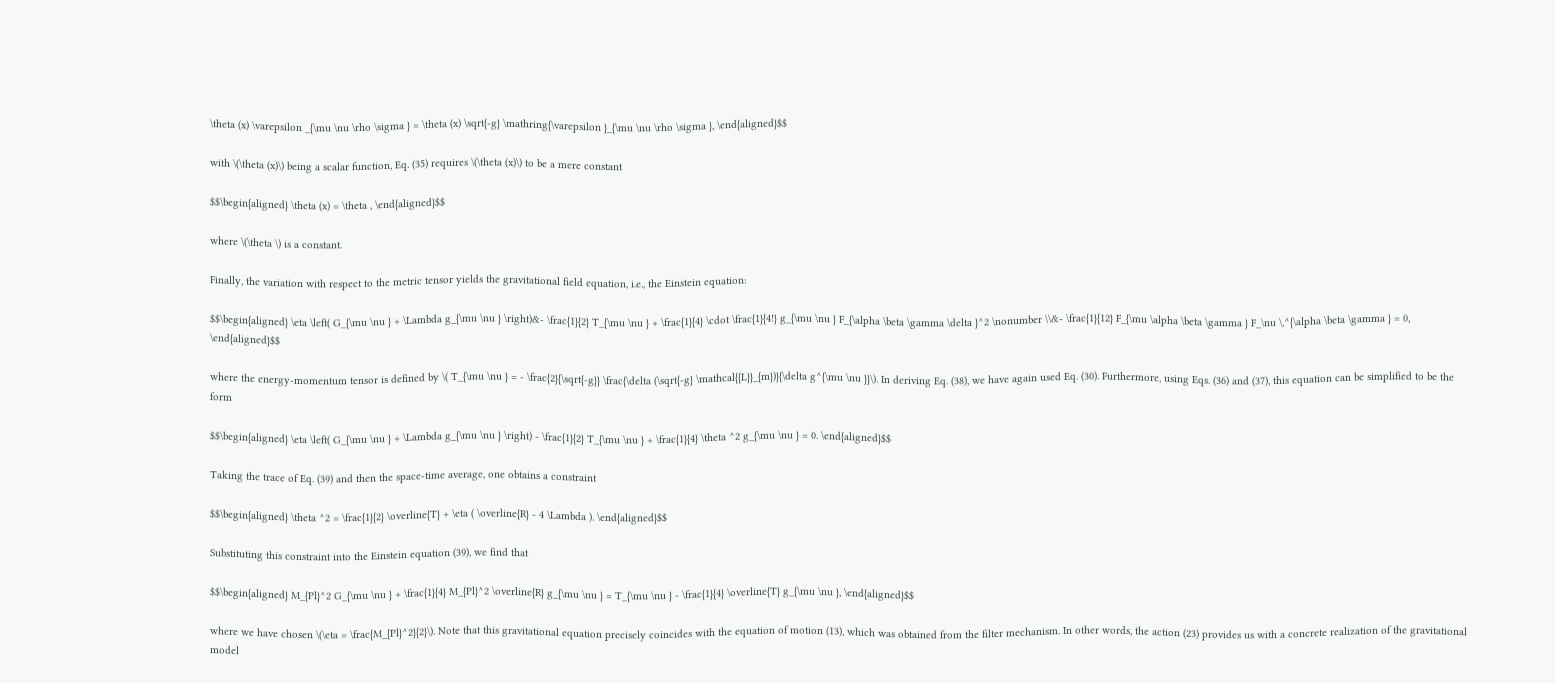\theta (x) \varepsilon _{\mu \nu \rho \sigma } = \theta (x) \sqrt{-g} \mathring{\varepsilon }_{\mu \nu \rho \sigma }, \end{aligned}$$

with \(\theta (x)\) being a scalar function, Eq. (35) requires \(\theta (x)\) to be a mere constant

$$\begin{aligned} \theta (x) = \theta , \end{aligned}$$

where \(\theta \) is a constant.

Finally, the variation with respect to the metric tensor yields the gravitational field equation, i.e., the Einstein equation:

$$\begin{aligned} \eta \left( G_{\mu \nu } + \Lambda g_{\mu \nu } \right)&- \frac{1}{2} T_{\mu \nu } + \frac{1}{4} \cdot \frac{1}{4!} g_{\mu \nu } F_{\alpha \beta \gamma \delta }^2 \nonumber \\&- \frac{1}{12} F_{\mu \alpha \beta \gamma } F_\nu \,^{\alpha \beta \gamma } = 0, \end{aligned}$$

where the energy-momentum tensor is defined by \( T_{\mu \nu } = - \frac{2}{\sqrt{-g}} \frac{\delta (\sqrt{-g} \mathcal{{L}}_{m})}{\delta g^{\mu \nu }}\). In deriving Eq. (38), we have again used Eq. (30). Furthermore, using Eqs. (36) and (37), this equation can be simplified to be the form

$$\begin{aligned} \eta \left( G_{\mu \nu } + \Lambda g_{\mu \nu } \right) - \frac{1}{2} T_{\mu \nu } + \frac{1}{4} \theta ^2 g_{\mu \nu } = 0. \end{aligned}$$

Taking the trace of Eq. (39) and then the space-time average, one obtains a constraint

$$\begin{aligned} \theta ^2 = \frac{1}{2} \overline{T} + \eta ( \overline{R} - 4 \Lambda ). \end{aligned}$$

Substituting this constraint into the Einstein equation (39), we find that

$$\begin{aligned} M_{Pl}^2 G_{\mu \nu } + \frac{1}{4} M_{Pl}^2 \overline{R} g_{\mu \nu } = T_{\mu \nu } - \frac{1}{4} \overline{T} g_{\mu \nu }, \end{aligned}$$

where we have chosen \(\eta = \frac{M_{Pl}^2}{2}\). Note that this gravitational equation precisely coincides with the equation of motion (13), which was obtained from the filter mechanism. In other words, the action (23) provides us with a concrete realization of the gravitational model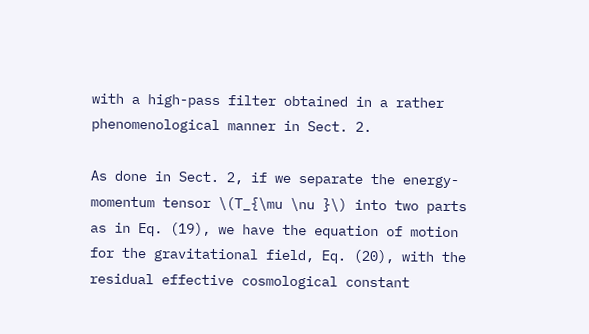with a high-pass filter obtained in a rather phenomenological manner in Sect. 2.

As done in Sect. 2, if we separate the energy-momentum tensor \(T_{\mu \nu }\) into two parts as in Eq. (19), we have the equation of motion for the gravitational field, Eq. (20), with the residual effective cosmological constant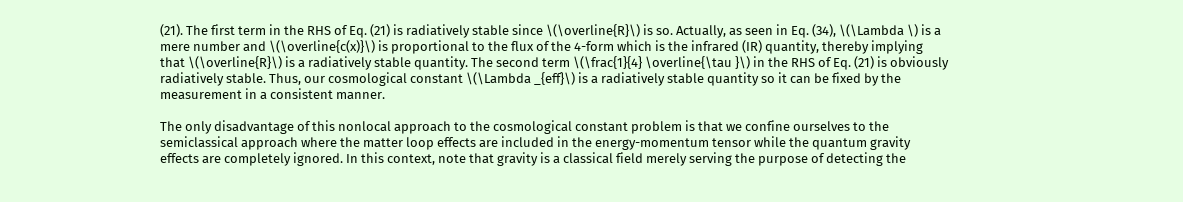(21). The first term in the RHS of Eq. (21) is radiatively stable since \(\overline{R}\) is so. Actually, as seen in Eq. (34), \(\Lambda \) is a mere number and \(\overline{c(x)}\) is proportional to the flux of the 4-form which is the infrared (IR) quantity, thereby implying that \(\overline{R}\) is a radiatively stable quantity. The second term \(\frac{1}{4} \overline{\tau }\) in the RHS of Eq. (21) is obviously radiatively stable. Thus, our cosmological constant \(\Lambda _{eff}\) is a radiatively stable quantity so it can be fixed by the measurement in a consistent manner.

The only disadvantage of this nonlocal approach to the cosmological constant problem is that we confine ourselves to the semiclassical approach where the matter loop effects are included in the energy-momentum tensor while the quantum gravity effects are completely ignored. In this context, note that gravity is a classical field merely serving the purpose of detecting the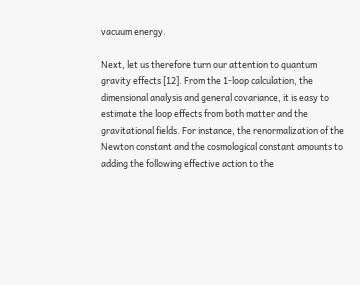vacuum energy.

Next, let us therefore turn our attention to quantum gravity effects [12]. From the 1-loop calculation, the dimensional analysis and general covariance, it is easy to estimate the loop effects from both matter and the gravitational fields. For instance, the renormalization of the Newton constant and the cosmological constant amounts to adding the following effective action to the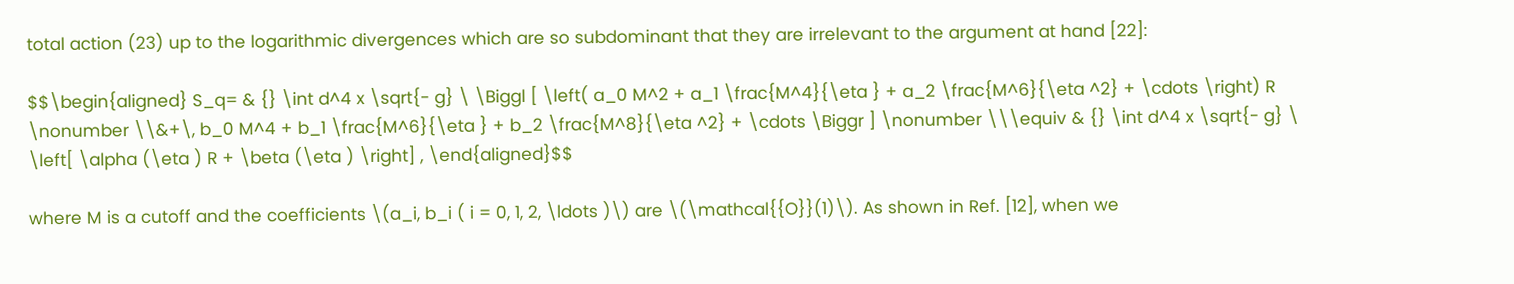total action (23) up to the logarithmic divergences which are so subdominant that they are irrelevant to the argument at hand [22]:

$$\begin{aligned} S_q= & {} \int d^4 x \sqrt{- g} \ \Biggl [ \left( a_0 M^2 + a_1 \frac{M^4}{\eta } + a_2 \frac{M^6}{\eta ^2} + \cdots \right) R \nonumber \\&+\, b_0 M^4 + b_1 \frac{M^6}{\eta } + b_2 \frac{M^8}{\eta ^2} + \cdots \Biggr ] \nonumber \\\equiv & {} \int d^4 x \sqrt{- g} \ \left[ \alpha (\eta ) R + \beta (\eta ) \right] , \end{aligned}$$

where M is a cutoff and the coefficients \(a_i, b_i ( i = 0, 1, 2, \ldots )\) are \(\mathcal{{O}}(1)\). As shown in Ref. [12], when we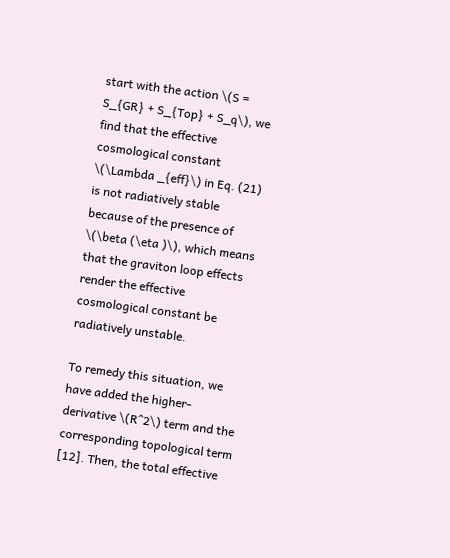start with the action \(S = S_{GR} + S_{Top} + S_q\), we find that the effective cosmological constant \(\Lambda _{eff}\) in Eq. (21) is not radiatively stable because of the presence of \(\beta (\eta )\), which means that the graviton loop effects render the effective cosmological constant be radiatively unstable.

To remedy this situation, we have added the higher-derivative \(R^2\) term and the corresponding topological term [12]. Then, the total effective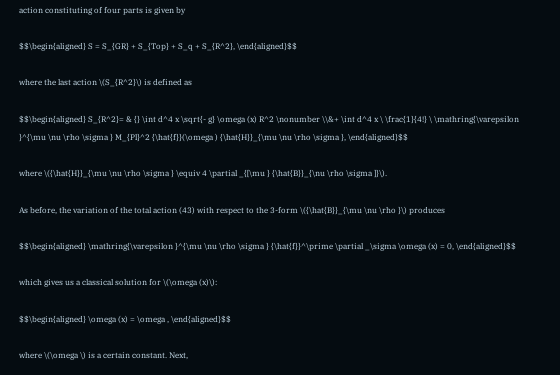action constituting of four parts is given by

$$\begin{aligned} S = S_{GR} + S_{Top} + S_q + S_{R^2}, \end{aligned}$$

where the last action \(S_{R^2}\) is defined as

$$\begin{aligned} S_{R^2}= & {} \int d^4 x \sqrt{- g} \omega (x) R^2 \nonumber \\&+ \int d^4 x \ \frac{1}{4!} \ \mathring{\varepsilon }^{\mu \nu \rho \sigma } M_{Pl}^2 {\hat{f}}(\omega ) {\hat{H}}_{\mu \nu \rho \sigma }, \end{aligned}$$

where \({\hat{H}}_{\mu \nu \rho \sigma } \equiv 4 \partial _{[\mu } {\hat{B}}_{\nu \rho \sigma ]}\).

As before, the variation of the total action (43) with respect to the 3-form \({\hat{B}}_{\mu \nu \rho }\) produces

$$\begin{aligned} \mathring{\varepsilon }^{\mu \nu \rho \sigma } {\hat{f}}^\prime \partial _\sigma \omega (x) = 0, \end{aligned}$$

which gives us a classical solution for \(\omega (x)\):

$$\begin{aligned} \omega (x) = \omega , \end{aligned}$$

where \(\omega \) is a certain constant. Next,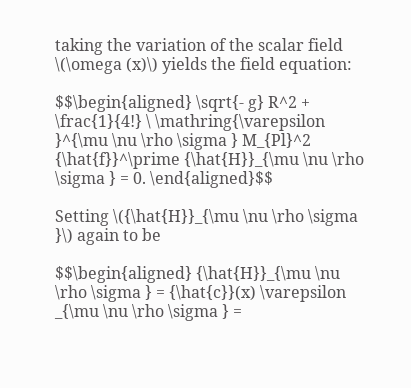taking the variation of the scalar field \(\omega (x)\) yields the field equation:

$$\begin{aligned} \sqrt{- g} R^2 + \frac{1}{4!} \ \mathring{\varepsilon }^{\mu \nu \rho \sigma } M_{Pl}^2 {\hat{f}}^\prime {\hat{H}}_{\mu \nu \rho \sigma } = 0. \end{aligned}$$

Setting \({\hat{H}}_{\mu \nu \rho \sigma }\) again to be

$$\begin{aligned} {\hat{H}}_{\mu \nu \rho \sigma } = {\hat{c}}(x) \varepsilon _{\mu \nu \rho \sigma } =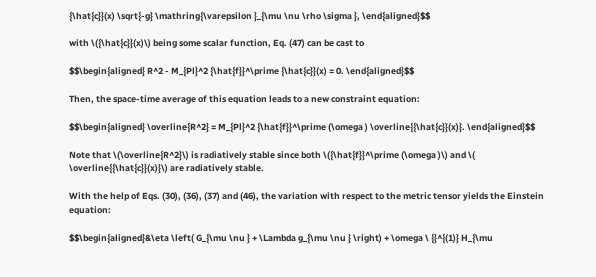{\hat{c}}(x) \sqrt{-g} \mathring{\varepsilon }_{\mu \nu \rho \sigma }, \end{aligned}$$

with \({\hat{c}}(x)\) being some scalar function, Eq. (47) can be cast to

$$\begin{aligned} R^2 - M_{Pl}^2 {\hat{f}}^\prime {\hat{c}}(x) = 0. \end{aligned}$$

Then, the space-time average of this equation leads to a new constraint equation:

$$\begin{aligned} \overline{R^2} = M_{Pl}^2 {\hat{f}}^\prime (\omega ) \overline{{\hat{c}}(x)}. \end{aligned}$$

Note that \(\overline{R^2}\) is radiatively stable since both \({\hat{f}}^\prime (\omega )\) and \( \overline{{\hat{c}}(x)}\) are radiatively stable.

With the help of Eqs. (30), (36), (37) and (46), the variation with respect to the metric tensor yields the Einstein equation:

$$\begin{aligned}&\eta \left( G_{\mu \nu } + \Lambda g_{\mu \nu } \right) + \omega \ {}^{(1)} H_{\mu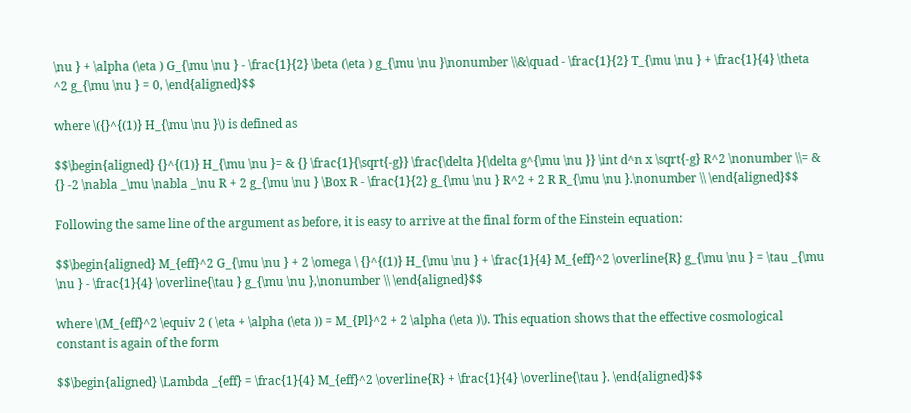\nu } + \alpha (\eta ) G_{\mu \nu } - \frac{1}{2} \beta (\eta ) g_{\mu \nu }\nonumber \\&\quad - \frac{1}{2} T_{\mu \nu } + \frac{1}{4} \theta ^2 g_{\mu \nu } = 0, \end{aligned}$$

where \({}^{(1)} H_{\mu \nu }\) is defined as

$$\begin{aligned} {}^{(1)} H_{\mu \nu }= & {} \frac{1}{\sqrt{-g}} \frac{\delta }{\delta g^{\mu \nu }} \int d^n x \sqrt{-g} R^2 \nonumber \\= & {} -2 \nabla _\mu \nabla _\nu R + 2 g_{\mu \nu } \Box R - \frac{1}{2} g_{\mu \nu } R^2 + 2 R R_{\mu \nu }.\nonumber \\ \end{aligned}$$

Following the same line of the argument as before, it is easy to arrive at the final form of the Einstein equation:

$$\begin{aligned} M_{eff}^2 G_{\mu \nu } + 2 \omega \ {}^{(1)} H_{\mu \nu } + \frac{1}{4} M_{eff}^2 \overline{R} g_{\mu \nu } = \tau _{\mu \nu } - \frac{1}{4} \overline{\tau } g_{\mu \nu },\nonumber \\ \end{aligned}$$

where \(M_{eff}^2 \equiv 2 ( \eta + \alpha (\eta )) = M_{Pl}^2 + 2 \alpha (\eta )\). This equation shows that the effective cosmological constant is again of the form

$$\begin{aligned} \Lambda _{eff} = \frac{1}{4} M_{eff}^2 \overline{R} + \frac{1}{4} \overline{\tau }. \end{aligned}$$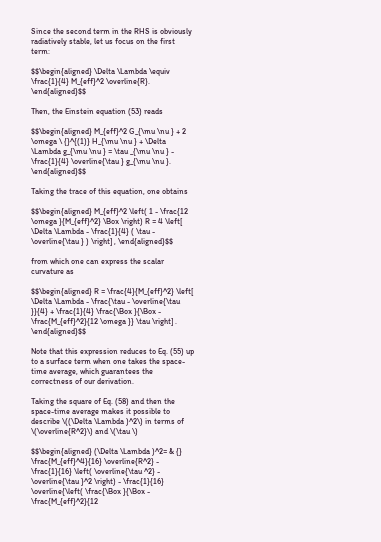Since the second term in the RHS is obviously radiatively stable, let us focus on the first term:

$$\begin{aligned} \Delta \Lambda \equiv \frac{1}{4} M_{eff}^2 \overline{R}. \end{aligned}$$

Then, the Einstein equation (53) reads

$$\begin{aligned} M_{eff}^2 G_{\mu \nu } + 2 \omega \ {}^{(1)} H_{\mu \nu } + \Delta \Lambda g_{\mu \nu } = \tau _{\mu \nu } - \frac{1}{4} \overline{\tau } g_{\mu \nu }. \end{aligned}$$

Taking the trace of this equation, one obtains

$$\begin{aligned} M_{eff}^2 \left( 1 - \frac{12 \omega }{M_{eff}^2} \Box \right) R = 4 \left[ \Delta \Lambda - \frac{1}{4} ( \tau - \overline{\tau } ) \right] , \end{aligned}$$

from which one can express the scalar curvature as

$$\begin{aligned} R = \frac{4}{M_{eff}^2} \left[ \Delta \Lambda - \frac{\tau - \overline{\tau }}{4} + \frac{1}{4} \frac{\Box }{\Box - \frac{M_{eff}^2}{12 \omega }} \tau \right] . \end{aligned}$$

Note that this expression reduces to Eq. (55) up to a surface term when one takes the space-time average, which guarantees the correctness of our derivation.

Taking the square of Eq. (58) and then the space-time average makes it possible to describe \((\Delta \Lambda )^2\) in terms of \(\overline{R^2}\) and \(\tau \)

$$\begin{aligned} (\Delta \Lambda )^2= & {} \frac{M_{eff}^4}{16} \overline{R^2} - \frac{1}{16} \left( \overline{\tau ^2} - \overline{\tau }^2 \right) - \frac{1}{16} \overline{\left( \frac{\Box }{\Box - \frac{M_{eff}^2}{12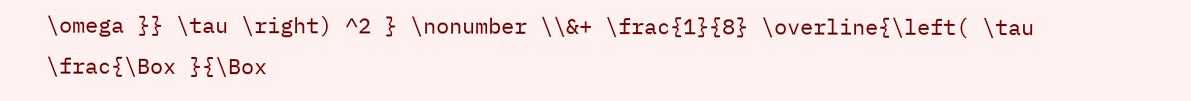\omega }} \tau \right) ^2 } \nonumber \\&+ \frac{1}{8} \overline{\left( \tau \frac{\Box }{\Box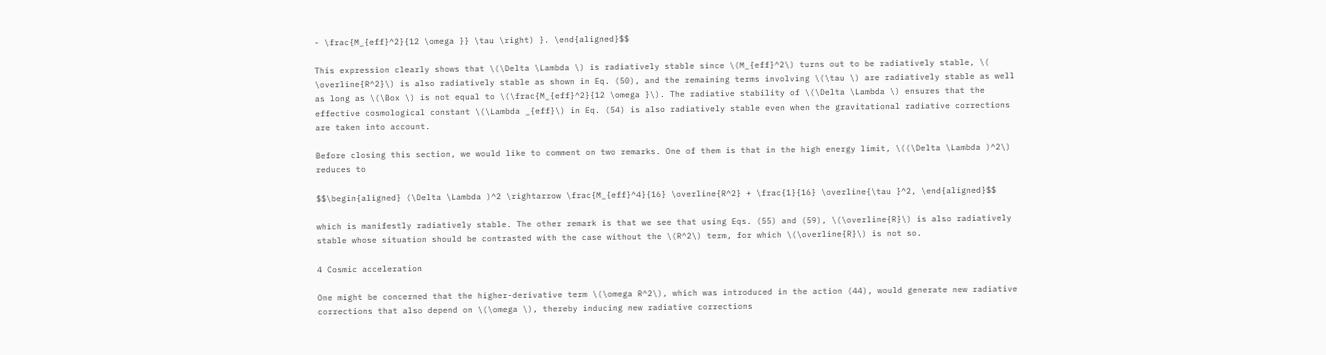- \frac{M_{eff}^2}{12 \omega }} \tau \right) }. \end{aligned}$$

This expression clearly shows that \(\Delta \Lambda \) is radiatively stable since \(M_{eff}^2\) turns out to be radiatively stable, \( \overline{R^2}\) is also radiatively stable as shown in Eq. (50), and the remaining terms involving \(\tau \) are radiatively stable as well as long as \(\Box \) is not equal to \(\frac{M_{eff}^2}{12 \omega }\). The radiative stability of \(\Delta \Lambda \) ensures that the effective cosmological constant \(\Lambda _{eff}\) in Eq. (54) is also radiatively stable even when the gravitational radiative corrections are taken into account.

Before closing this section, we would like to comment on two remarks. One of them is that in the high energy limit, \((\Delta \Lambda )^2\) reduces to

$$\begin{aligned} (\Delta \Lambda )^2 \rightarrow \frac{M_{eff}^4}{16} \overline{R^2} + \frac{1}{16} \overline{\tau }^2, \end{aligned}$$

which is manifestly radiatively stable. The other remark is that we see that using Eqs. (55) and (59), \(\overline{R}\) is also radiatively stable whose situation should be contrasted with the case without the \(R^2\) term, for which \(\overline{R}\) is not so.

4 Cosmic acceleration

One might be concerned that the higher-derivative term \(\omega R^2\), which was introduced in the action (44), would generate new radiative corrections that also depend on \(\omega \), thereby inducing new radiative corrections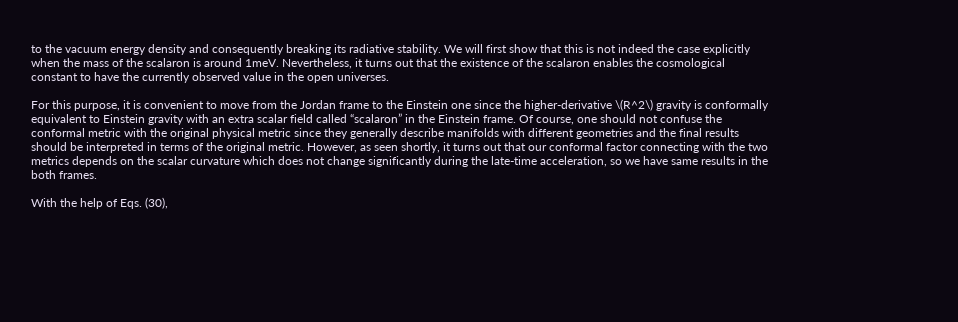to the vacuum energy density and consequently breaking its radiative stability. We will first show that this is not indeed the case explicitly when the mass of the scalaron is around 1meV. Nevertheless, it turns out that the existence of the scalaron enables the cosmological constant to have the currently observed value in the open universes.

For this purpose, it is convenient to move from the Jordan frame to the Einstein one since the higher-derivative \(R^2\) gravity is conformally equivalent to Einstein gravity with an extra scalar field called “scalaron” in the Einstein frame. Of course, one should not confuse the conformal metric with the original physical metric since they generally describe manifolds with different geometries and the final results should be interpreted in terms of the original metric. However, as seen shortly, it turns out that our conformal factor connecting with the two metrics depends on the scalar curvature which does not change significantly during the late-time acceleration, so we have same results in the both frames.

With the help of Eqs. (30),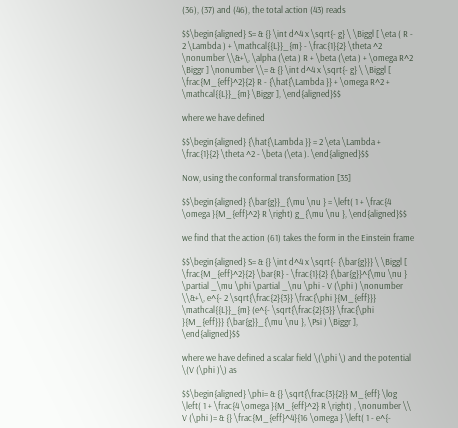(36), (37) and (46), the total action (43) reads

$$\begin{aligned} S= & {} \int d^4 x \sqrt{- g} \ \Biggl [ \eta ( R - 2 \Lambda ) + \mathcal{{L}}_{m} - \frac{1}{2} \theta ^2 \nonumber \\&+\, \alpha (\eta ) R + \beta (\eta ) + \omega R^2 \Biggr ] \nonumber \\= & {} \int d^4 x \sqrt{- g} \ \Biggl [ \frac{M_{eff}^2}{2} R - {\hat{\Lambda }} + \omega R^2 + \mathcal{{L}}_{m} \Biggr ], \end{aligned}$$

where we have defined

$$\begin{aligned} {\hat{\Lambda }} = 2 \eta \Lambda + \frac{1}{2} \theta ^2 - \beta (\eta ). \end{aligned}$$

Now, using the conformal transformation [35]

$$\begin{aligned} {\bar{g}}_{\mu \nu } = \left( 1 + \frac{4 \omega }{M_{eff}^2} R \right) g_{\mu \nu }, \end{aligned}$$

we find that the action (61) takes the form in the Einstein frame

$$\begin{aligned} S= & {} \int d^4 x \sqrt{- {\bar{g}}} \ \Biggl [ \frac{M_{eff}^2}{2} \bar{R} - \frac{1}{2} {\bar{g}}^{\mu \nu } \partial _\mu \phi \partial _\nu \phi - V (\phi ) \nonumber \\&+\, e^{- 2 \sqrt{\frac{2}{3}} \frac{\phi }{M_{eff}}} \mathcal{{L}}_{m} (e^{- \sqrt{\frac{2}{3}} \frac{\phi }{M_{eff}}} {\bar{g}}_{\mu \nu }, \Psi ) \Biggr ], \end{aligned}$$

where we have defined a scalar field \(\phi \) and the potential \(V (\phi )\) as

$$\begin{aligned} \phi= & {} \sqrt{\frac{3}{2}} M_{eff} \log \left( 1 + \frac{4 \omega }{M_{eff}^2} R \right) , \nonumber \\ V (\phi )= & {} \frac{M_{eff}^4}{16 \omega } \left( 1 - e^{-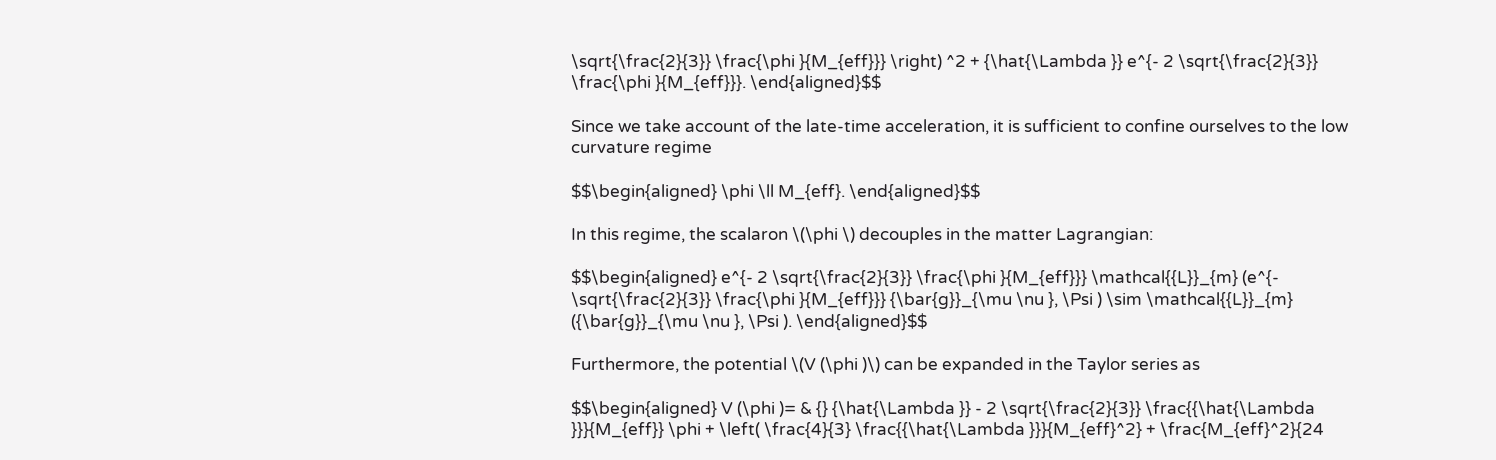\sqrt{\frac{2}{3}} \frac{\phi }{M_{eff}}} \right) ^2 + {\hat{\Lambda }} e^{- 2 \sqrt{\frac{2}{3}} \frac{\phi }{M_{eff}}}. \end{aligned}$$

Since we take account of the late-time acceleration, it is sufficient to confine ourselves to the low curvature regime

$$\begin{aligned} \phi \ll M_{eff}. \end{aligned}$$

In this regime, the scalaron \(\phi \) decouples in the matter Lagrangian:

$$\begin{aligned} e^{- 2 \sqrt{\frac{2}{3}} \frac{\phi }{M_{eff}}} \mathcal{{L}}_{m} (e^{- \sqrt{\frac{2}{3}} \frac{\phi }{M_{eff}}} {\bar{g}}_{\mu \nu }, \Psi ) \sim \mathcal{{L}}_{m} ({\bar{g}}_{\mu \nu }, \Psi ). \end{aligned}$$

Furthermore, the potential \(V (\phi )\) can be expanded in the Taylor series as

$$\begin{aligned} V (\phi )= & {} {\hat{\Lambda }} - 2 \sqrt{\frac{2}{3}} \frac{{\hat{\Lambda }}}{M_{eff}} \phi + \left( \frac{4}{3} \frac{{\hat{\Lambda }}}{M_{eff}^2} + \frac{M_{eff}^2}{24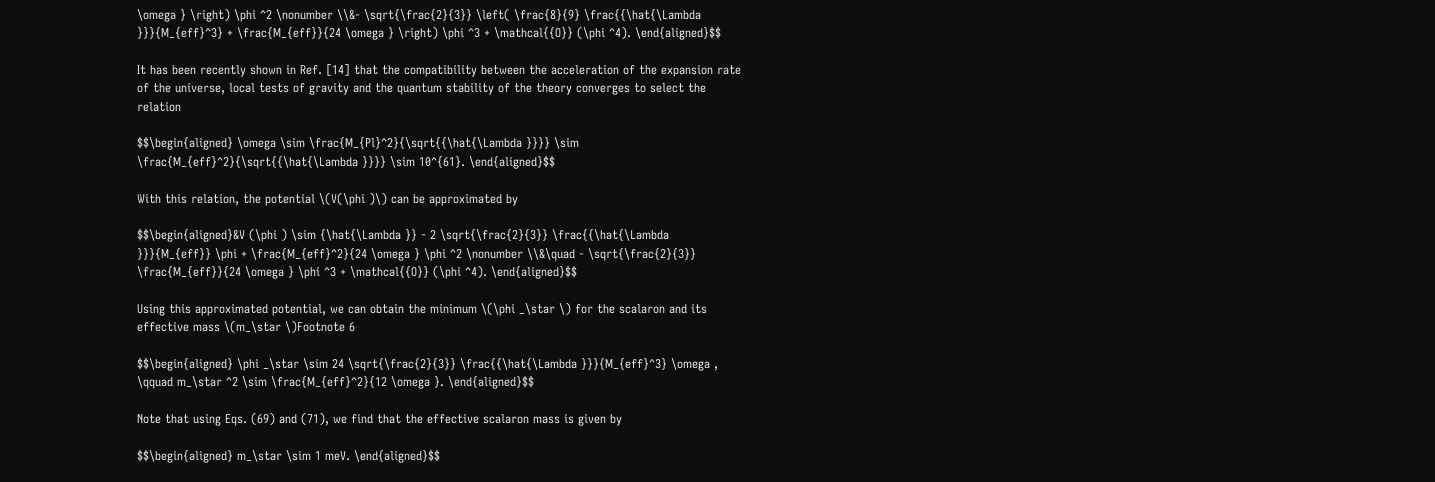\omega } \right) \phi ^2 \nonumber \\&- \sqrt{\frac{2}{3}} \left( \frac{8}{9} \frac{{\hat{\Lambda }}}{M_{eff}^3} + \frac{M_{eff}}{24 \omega } \right) \phi ^3 + \mathcal{{O}} (\phi ^4). \end{aligned}$$

It has been recently shown in Ref. [14] that the compatibility between the acceleration of the expansion rate of the universe, local tests of gravity and the quantum stability of the theory converges to select the relation

$$\begin{aligned} \omega \sim \frac{M_{Pl}^2}{\sqrt{{\hat{\Lambda }}}} \sim \frac{M_{eff}^2}{\sqrt{{\hat{\Lambda }}}} \sim 10^{61}. \end{aligned}$$

With this relation, the potential \(V(\phi )\) can be approximated by

$$\begin{aligned}&V (\phi ) \sim {\hat{\Lambda }} - 2 \sqrt{\frac{2}{3}} \frac{{\hat{\Lambda }}}{M_{eff}} \phi + \frac{M_{eff}^2}{24 \omega } \phi ^2 \nonumber \\&\quad - \sqrt{\frac{2}{3}} \frac{M_{eff}}{24 \omega } \phi ^3 + \mathcal{{O}} (\phi ^4). \end{aligned}$$

Using this approximated potential, we can obtain the minimum \(\phi _\star \) for the scalaron and its effective mass \(m_\star \)Footnote 6

$$\begin{aligned} \phi _\star \sim 24 \sqrt{\frac{2}{3}} \frac{{\hat{\Lambda }}}{M_{eff}^3} \omega , \qquad m_\star ^2 \sim \frac{M_{eff}^2}{12 \omega }. \end{aligned}$$

Note that using Eqs. (69) and (71), we find that the effective scalaron mass is given by

$$\begin{aligned} m_\star \sim 1 meV. \end{aligned}$$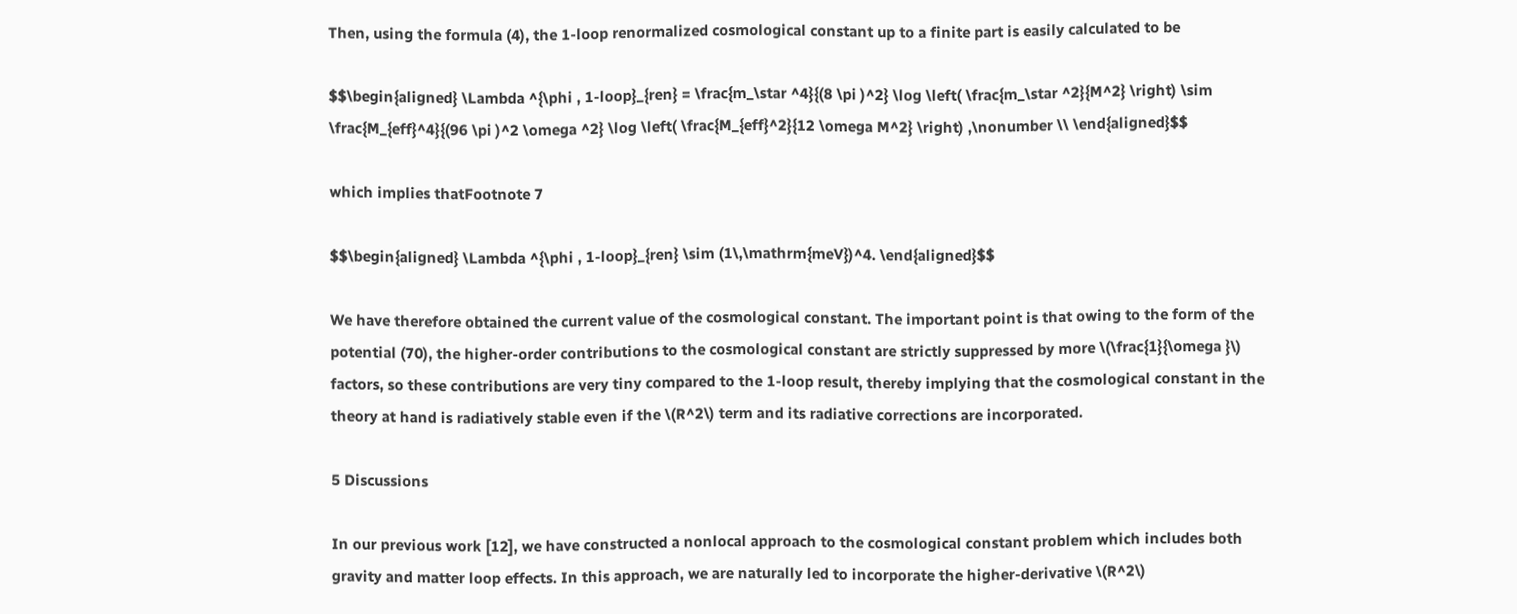Then, using the formula (4), the 1-loop renormalized cosmological constant up to a finite part is easily calculated to be

$$\begin{aligned} \Lambda ^{\phi , 1-loop}_{ren} = \frac{m_\star ^4}{(8 \pi )^2} \log \left( \frac{m_\star ^2}{M^2} \right) \sim \frac{M_{eff}^4}{(96 \pi )^2 \omega ^2} \log \left( \frac{M_{eff}^2}{12 \omega M^2} \right) ,\nonumber \\ \end{aligned}$$

which implies thatFootnote 7

$$\begin{aligned} \Lambda ^{\phi , 1-loop}_{ren} \sim (1\,\mathrm{meV})^4. \end{aligned}$$

We have therefore obtained the current value of the cosmological constant. The important point is that owing to the form of the potential (70), the higher-order contributions to the cosmological constant are strictly suppressed by more \(\frac{1}{\omega }\) factors, so these contributions are very tiny compared to the 1-loop result, thereby implying that the cosmological constant in the theory at hand is radiatively stable even if the \(R^2\) term and its radiative corrections are incorporated.

5 Discussions

In our previous work [12], we have constructed a nonlocal approach to the cosmological constant problem which includes both gravity and matter loop effects. In this approach, we are naturally led to incorporate the higher-derivative \(R^2\)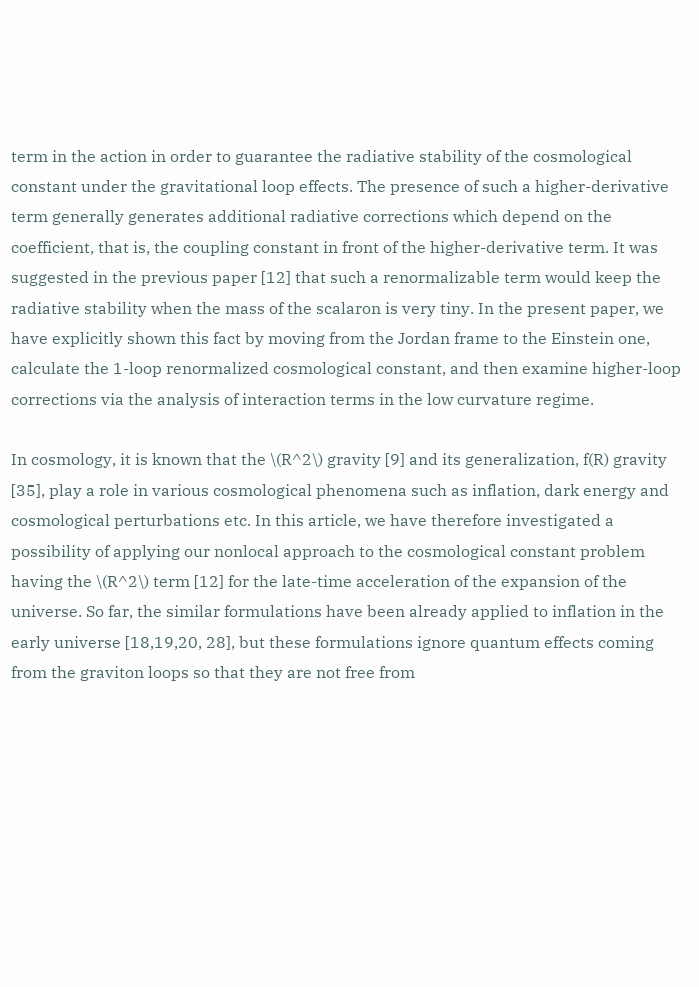term in the action in order to guarantee the radiative stability of the cosmological constant under the gravitational loop effects. The presence of such a higher-derivative term generally generates additional radiative corrections which depend on the coefficient, that is, the coupling constant in front of the higher-derivative term. It was suggested in the previous paper [12] that such a renormalizable term would keep the radiative stability when the mass of the scalaron is very tiny. In the present paper, we have explicitly shown this fact by moving from the Jordan frame to the Einstein one, calculate the 1-loop renormalized cosmological constant, and then examine higher-loop corrections via the analysis of interaction terms in the low curvature regime.

In cosmology, it is known that the \(R^2\) gravity [9] and its generalization, f(R) gravity [35], play a role in various cosmological phenomena such as inflation, dark energy and cosmological perturbations etc. In this article, we have therefore investigated a possibility of applying our nonlocal approach to the cosmological constant problem having the \(R^2\) term [12] for the late-time acceleration of the expansion of the universe. So far, the similar formulations have been already applied to inflation in the early universe [18,19,20, 28], but these formulations ignore quantum effects coming from the graviton loops so that they are not free from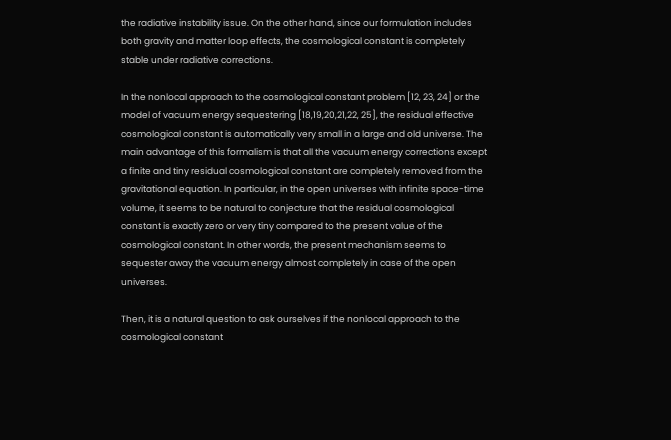the radiative instability issue. On the other hand, since our formulation includes both gravity and matter loop effects, the cosmological constant is completely stable under radiative corrections.

In the nonlocal approach to the cosmological constant problem [12, 23, 24] or the model of vacuum energy sequestering [18,19,20,21,22, 25], the residual effective cosmological constant is automatically very small in a large and old universe. The main advantage of this formalism is that all the vacuum energy corrections except a finite and tiny residual cosmological constant are completely removed from the gravitational equation. In particular, in the open universes with infinite space-time volume, it seems to be natural to conjecture that the residual cosmological constant is exactly zero or very tiny compared to the present value of the cosmological constant. In other words, the present mechanism seems to sequester away the vacuum energy almost completely in case of the open universes.

Then, it is a natural question to ask ourselves if the nonlocal approach to the cosmological constant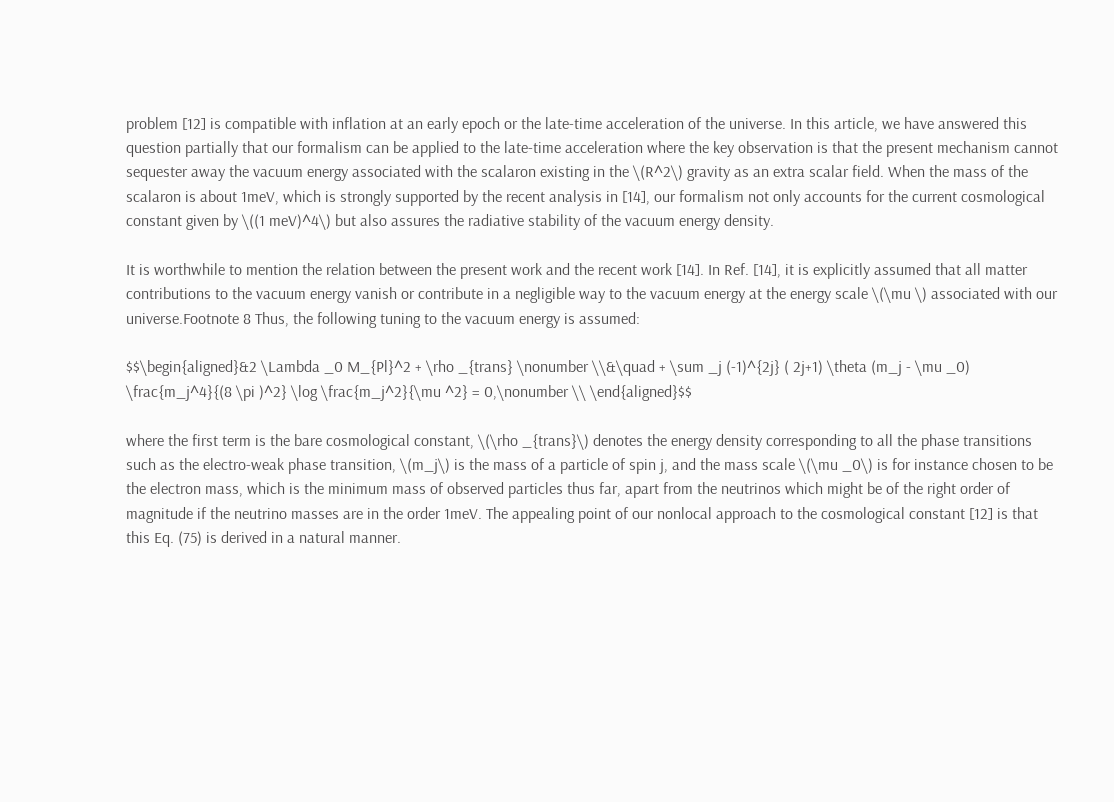problem [12] is compatible with inflation at an early epoch or the late-time acceleration of the universe. In this article, we have answered this question partially that our formalism can be applied to the late-time acceleration where the key observation is that the present mechanism cannot sequester away the vacuum energy associated with the scalaron existing in the \(R^2\) gravity as an extra scalar field. When the mass of the scalaron is about 1meV, which is strongly supported by the recent analysis in [14], our formalism not only accounts for the current cosmological constant given by \((1 meV)^4\) but also assures the radiative stability of the vacuum energy density.

It is worthwhile to mention the relation between the present work and the recent work [14]. In Ref. [14], it is explicitly assumed that all matter contributions to the vacuum energy vanish or contribute in a negligible way to the vacuum energy at the energy scale \(\mu \) associated with our universe.Footnote 8 Thus, the following tuning to the vacuum energy is assumed:

$$\begin{aligned}&2 \Lambda _0 M_{Pl}^2 + \rho _{trans} \nonumber \\&\quad + \sum _j (-1)^{2j} ( 2j+1) \theta (m_j - \mu _0) \frac{m_j^4}{(8 \pi )^2} \log \frac{m_j^2}{\mu ^2} = 0,\nonumber \\ \end{aligned}$$

where the first term is the bare cosmological constant, \(\rho _{trans}\) denotes the energy density corresponding to all the phase transitions such as the electro-weak phase transition, \(m_j\) is the mass of a particle of spin j, and the mass scale \(\mu _0\) is for instance chosen to be the electron mass, which is the minimum mass of observed particles thus far, apart from the neutrinos which might be of the right order of magnitude if the neutrino masses are in the order 1meV. The appealing point of our nonlocal approach to the cosmological constant [12] is that this Eq. (75) is derived in a natural manner.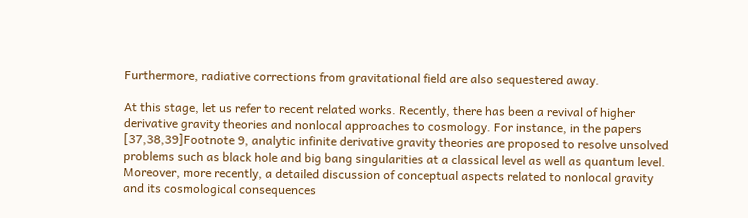Furthermore, radiative corrections from gravitational field are also sequestered away.

At this stage, let us refer to recent related works. Recently, there has been a revival of higher derivative gravity theories and nonlocal approaches to cosmology. For instance, in the papers [37,38,39]Footnote 9, analytic infinite derivative gravity theories are proposed to resolve unsolved problems such as black hole and big bang singularities at a classical level as well as quantum level. Moreover, more recently, a detailed discussion of conceptual aspects related to nonlocal gravity and its cosmological consequences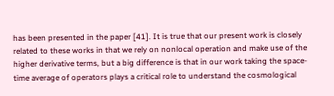has been presented in the paper [41]. It is true that our present work is closely related to these works in that we rely on nonlocal operation and make use of the higher derivative terms, but a big difference is that in our work taking the space-time average of operators plays a critical role to understand the cosmological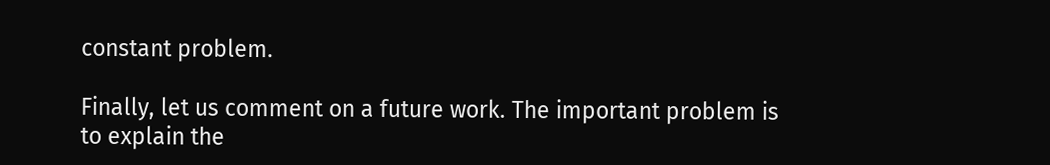constant problem.

Finally, let us comment on a future work. The important problem is to explain the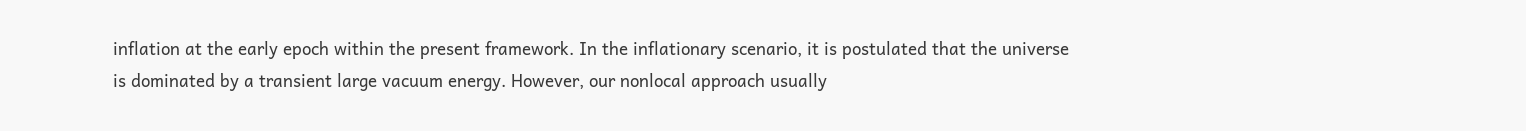inflation at the early epoch within the present framework. In the inflationary scenario, it is postulated that the universe is dominated by a transient large vacuum energy. However, our nonlocal approach usually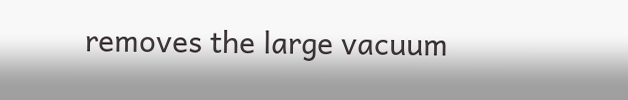removes the large vacuum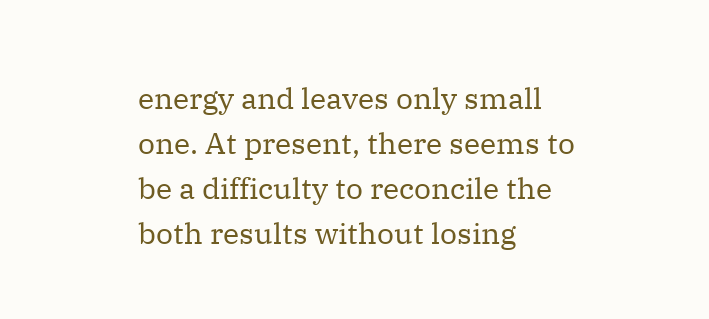energy and leaves only small one. At present, there seems to be a difficulty to reconcile the both results without losing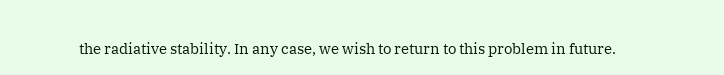the radiative stability. In any case, we wish to return to this problem in future.